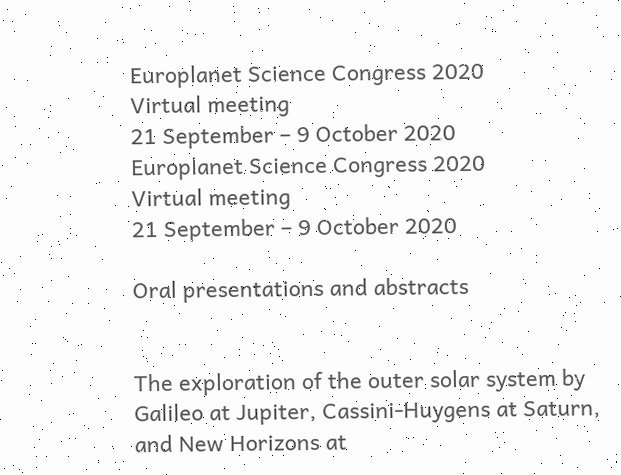Europlanet Science Congress 2020
Virtual meeting
21 September – 9 October 2020
Europlanet Science Congress 2020
Virtual meeting
21 September – 9 October 2020

Oral presentations and abstracts


The exploration of the outer solar system by Galileo at Jupiter, Cassini-Huygens at Saturn, and New Horizons at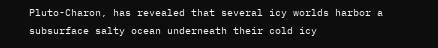Pluto-Charon, has revealed that several icy worlds harbor a subsurface salty ocean underneath their cold icy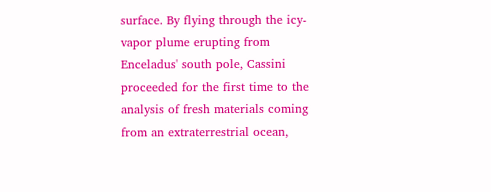surface. By flying through the icy-vapor plume erupting from Enceladus' south pole, Cassini proceeded for the first time to the analysis of fresh materials coming from an extraterrestrial ocean,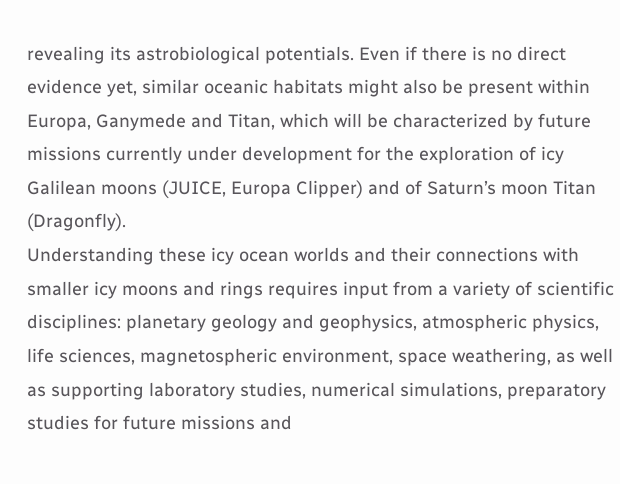revealing its astrobiological potentials. Even if there is no direct evidence yet, similar oceanic habitats might also be present within Europa, Ganymede and Titan, which will be characterized by future missions currently under development for the exploration of icy Galilean moons (JUICE, Europa Clipper) and of Saturn’s moon Titan (Dragonfly).
Understanding these icy ocean worlds and their connections with smaller icy moons and rings requires input from a variety of scientific disciplines: planetary geology and geophysics, atmospheric physics, life sciences, magnetospheric environment, space weathering, as well as supporting laboratory studies, numerical simulations, preparatory studies for future missions and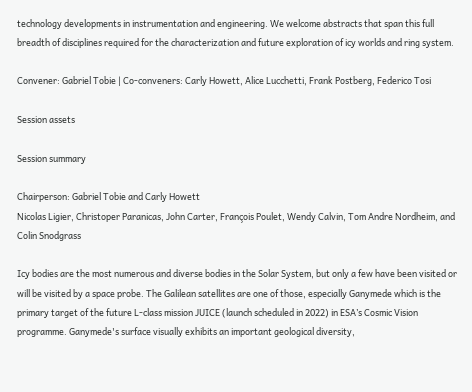technology developments in instrumentation and engineering. We welcome abstracts that span this full breadth of disciplines required for the characterization and future exploration of icy worlds and ring system.

Convener: Gabriel Tobie | Co-conveners: Carly Howett, Alice Lucchetti, Frank Postberg, Federico Tosi

Session assets

Session summary

Chairperson: Gabriel Tobie and Carly Howett
Nicolas Ligier, Christoper Paranicas, John Carter, François Poulet, Wendy Calvin, Tom Andre Nordheim, and Colin Snodgrass

Icy bodies are the most numerous and diverse bodies in the Solar System, but only a few have been visited or will be visited by a space probe. The Galilean satellites are one of those, especially Ganymede which is the primary target of the future L-class mission JUICE (launch scheduled in 2022) in ESA’s Cosmic Vision programme. Ganymede's surface visually exhibits an important geological diversity,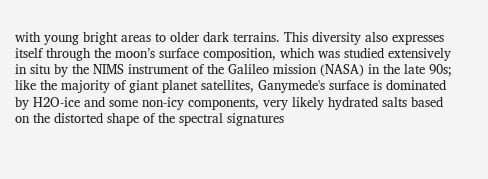with young bright areas to older dark terrains. This diversity also expresses itself through the moon’s surface composition, which was studied extensively in situ by the NIMS instrument of the Galileo mission (NASA) in the late 90s; like the majority of giant planet satellites, Ganymede's surface is dominated by H2O-ice and some non-icy components, very likely hydrated salts based on the distorted shape of the spectral signatures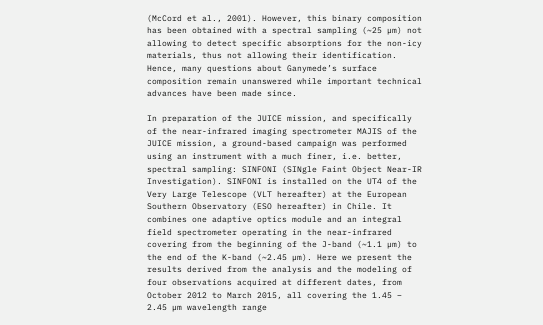(McCord et al., 2001). However, this binary composition has been obtained with a spectral sampling (~25 µm) not allowing to detect specific absorptions for the non-icy materials, thus not allowing their identification. Hence, many questions about Ganymede’s surface composition remain unanswered while important technical advances have been made since.

In preparation of the JUICE mission, and specifically of the near-infrared imaging spectrometer MAJIS of the JUICE mission, a ground-based campaign was performed using an instrument with a much finer, i.e. better, spectral sampling: SINFONI (SINgle Faint Object Near-IR Investigation). SINFONI is installed on the UT4 of the Very Large Telescope (VLT hereafter) at the European Southern Observatory (ESO hereafter) in Chile. It combines one adaptive optics module and an integral field spectrometer operating in the near-infrared covering from the beginning of the J-band (~1.1 µm) to the end of the K-band (~2.45 µm). Here we present the results derived from the analysis and the modeling of four observations acquired at different dates, from October 2012 to March 2015, all covering the 1.45 – 2.45 µm wavelength range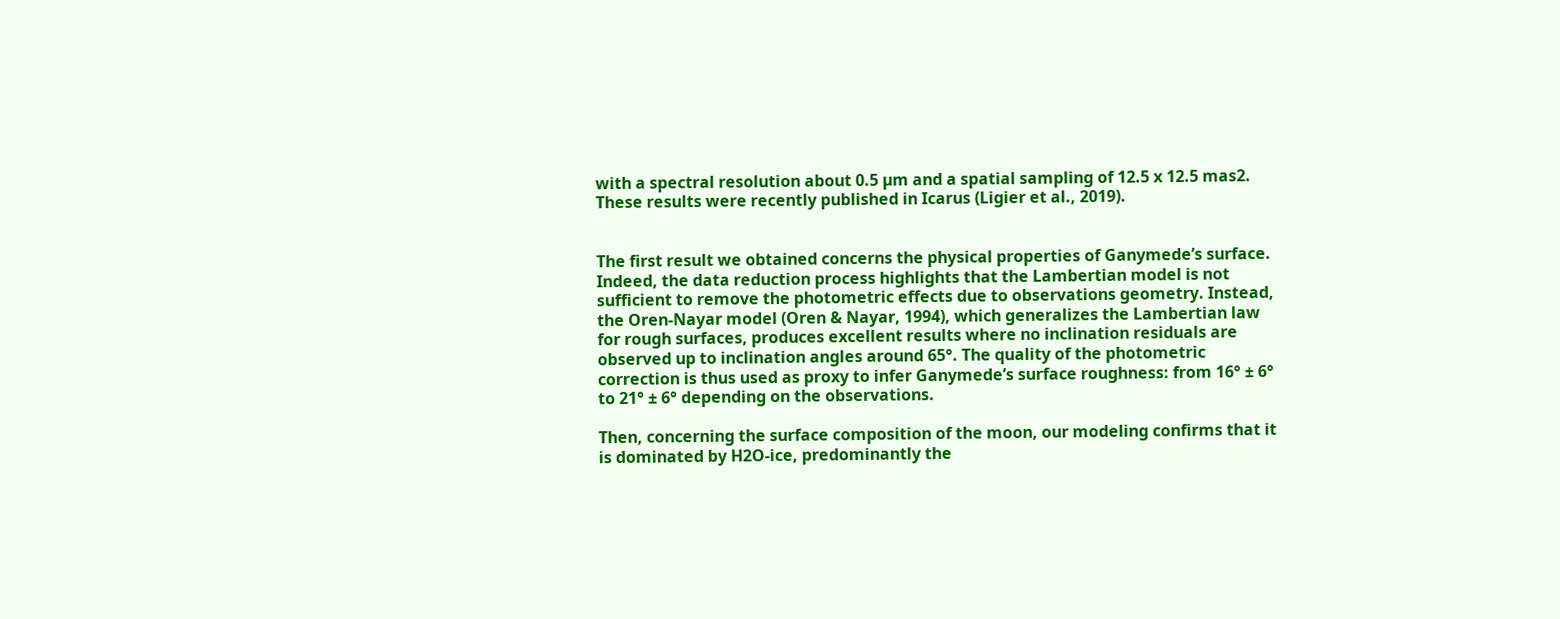with a spectral resolution about 0.5 µm and a spatial sampling of 12.5 x 12.5 mas2. These results were recently published in Icarus (Ligier et al., 2019).


The first result we obtained concerns the physical properties of Ganymede’s surface. Indeed, the data reduction process highlights that the Lambertian model is not sufficient to remove the photometric effects due to observations geometry. Instead, the Oren-Nayar model (Oren & Nayar, 1994), which generalizes the Lambertian law for rough surfaces, produces excellent results where no inclination residuals are observed up to inclination angles around 65°. The quality of the photometric correction is thus used as proxy to infer Ganymede’s surface roughness: from 16° ± 6° to 21° ± 6° depending on the observations.

Then, concerning the surface composition of the moon, our modeling confirms that it is dominated by H2O-ice, predominantly the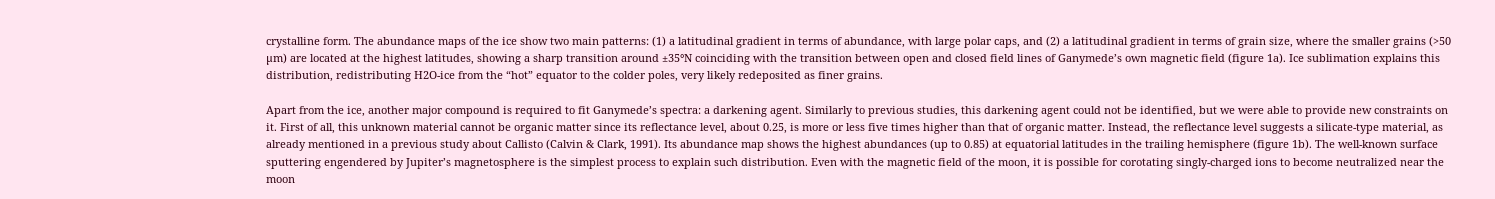crystalline form. The abundance maps of the ice show two main patterns: (1) a latitudinal gradient in terms of abundance, with large polar caps, and (2) a latitudinal gradient in terms of grain size, where the smaller grains (>50 µm) are located at the highest latitudes, showing a sharp transition around ±35°N coinciding with the transition between open and closed field lines of Ganymede’s own magnetic field (figure 1a). Ice sublimation explains this distribution, redistributing H2O-ice from the “hot” equator to the colder poles, very likely redeposited as finer grains.

Apart from the ice, another major compound is required to fit Ganymede’s spectra: a darkening agent. Similarly to previous studies, this darkening agent could not be identified, but we were able to provide new constraints on it. First of all, this unknown material cannot be organic matter since its reflectance level, about 0.25, is more or less five times higher than that of organic matter. Instead, the reflectance level suggests a silicate-type material, as already mentioned in a previous study about Callisto (Calvin & Clark, 1991). Its abundance map shows the highest abundances (up to 0.85) at equatorial latitudes in the trailing hemisphere (figure 1b). The well-known surface sputtering engendered by Jupiter’s magnetosphere is the simplest process to explain such distribution. Even with the magnetic field of the moon, it is possible for corotating singly-charged ions to become neutralized near the moon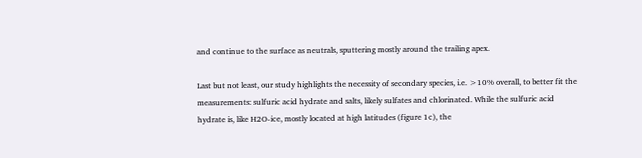and continue to the surface as neutrals, sputtering mostly around the trailing apex.

Last but not least, our study highlights the necessity of secondary species, i.e. >10% overall, to better fit the measurements: sulfuric acid hydrate and salts, likely sulfates and chlorinated. While the sulfuric acid hydrate is, like H2O-ice, mostly located at high latitudes (figure 1c), the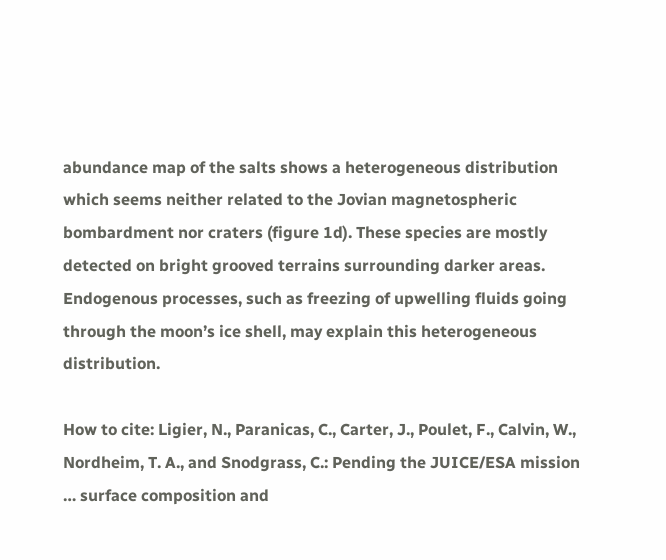abundance map of the salts shows a heterogeneous distribution which seems neither related to the Jovian magnetospheric bombardment nor craters (figure 1d). These species are mostly detected on bright grooved terrains surrounding darker areas. Endogenous processes, such as freezing of upwelling fluids going through the moon’s ice shell, may explain this heterogeneous distribution.

How to cite: Ligier, N., Paranicas, C., Carter, J., Poulet, F., Calvin, W., Nordheim, T. A., and Snodgrass, C.: Pending the JUICE/ESA mission … surface composition and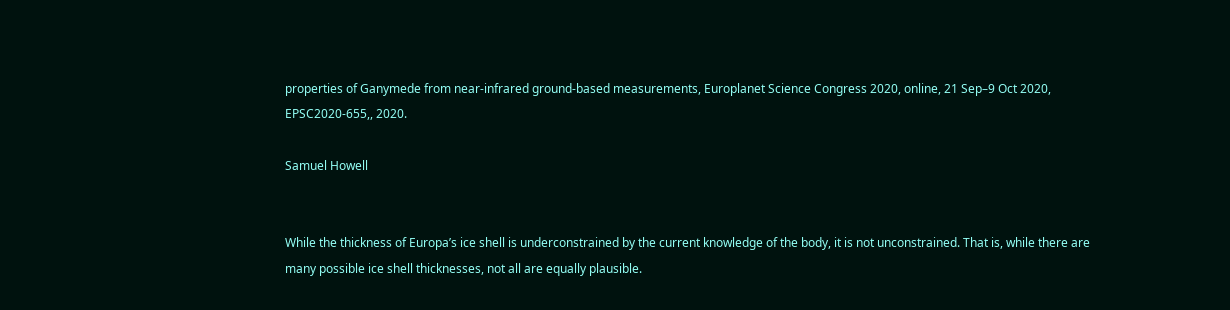properties of Ganymede from near-infrared ground-based measurements, Europlanet Science Congress 2020, online, 21 Sep–9 Oct 2020, EPSC2020-655,, 2020.

Samuel Howell


While the thickness of Europa’s ice shell is underconstrained by the current knowledge of the body, it is not unconstrained. That is, while there are many possible ice shell thicknesses, not all are equally plausible.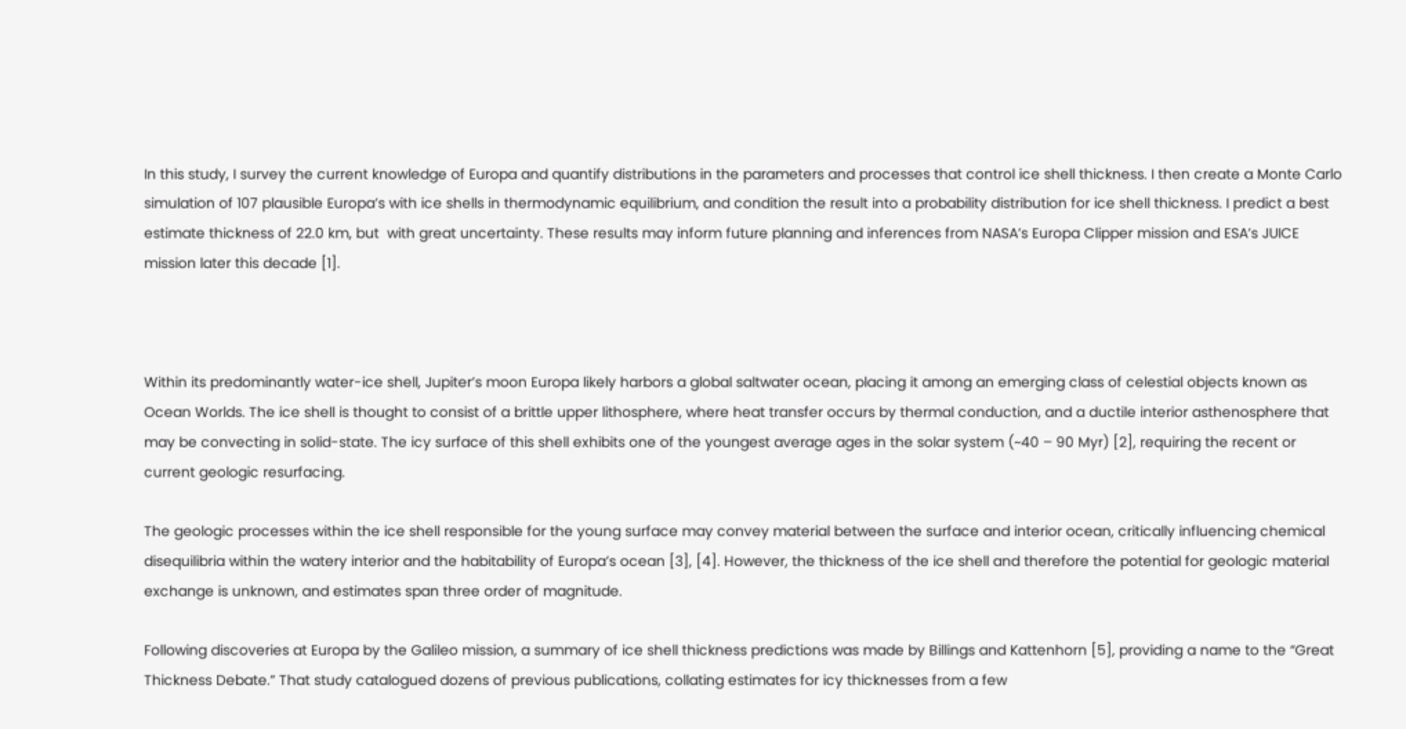In this study, I survey the current knowledge of Europa and quantify distributions in the parameters and processes that control ice shell thickness. I then create a Monte Carlo simulation of 107 plausible Europa’s with ice shells in thermodynamic equilibrium, and condition the result into a probability distribution for ice shell thickness. I predict a best estimate thickness of 22.0 km, but  with great uncertainty. These results may inform future planning and inferences from NASA’s Europa Clipper mission and ESA’s JUICE mission later this decade [1].



Within its predominantly water-ice shell, Jupiter’s moon Europa likely harbors a global saltwater ocean, placing it among an emerging class of celestial objects known as Ocean Worlds. The ice shell is thought to consist of a brittle upper lithosphere, where heat transfer occurs by thermal conduction, and a ductile interior asthenosphere that may be convecting in solid-state. The icy surface of this shell exhibits one of the youngest average ages in the solar system (~40 – 90 Myr) [2], requiring the recent or current geologic resurfacing.

The geologic processes within the ice shell responsible for the young surface may convey material between the surface and interior ocean, critically influencing chemical disequilibria within the watery interior and the habitability of Europa’s ocean [3], [4]. However, the thickness of the ice shell and therefore the potential for geologic material exchange is unknown, and estimates span three order of magnitude.

Following discoveries at Europa by the Galileo mission, a summary of ice shell thickness predictions was made by Billings and Kattenhorn [5], providing a name to the “Great Thickness Debate.” That study catalogued dozens of previous publications, collating estimates for icy thicknesses from a few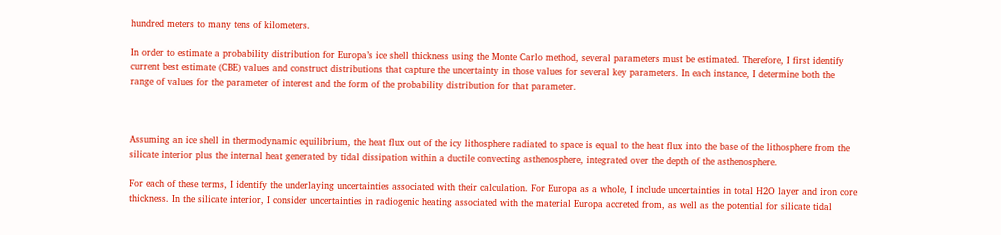hundred meters to many tens of kilometers.

In order to estimate a probability distribution for Europa’s ice shell thickness using the Monte Carlo method, several parameters must be estimated. Therefore, I first identify current best estimate (CBE) values and construct distributions that capture the uncertainty in those values for several key parameters. In each instance, I determine both the range of values for the parameter of interest and the form of the probability distribution for that parameter.



Assuming an ice shell in thermodynamic equilibrium, the heat flux out of the icy lithosphere radiated to space is equal to the heat flux into the base of the lithosphere from the silicate interior plus the internal heat generated by tidal dissipation within a ductile convecting asthenosphere, integrated over the depth of the asthenosphere.

For each of these terms, I identify the underlaying uncertainties associated with their calculation. For Europa as a whole, I include uncertainties in total H2O layer and iron core thickness. In the silicate interior, I consider uncertainties in radiogenic heating associated with the material Europa accreted from, as well as the potential for silicate tidal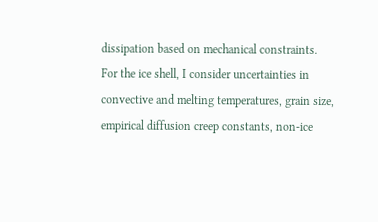dissipation based on mechanical constraints. For the ice shell, I consider uncertainties in convective and melting temperatures, grain size, empirical diffusion creep constants, non-ice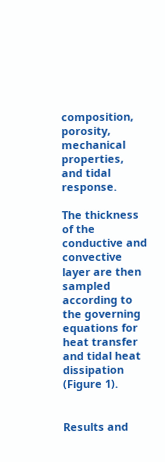composition, porosity, mechanical properties, and tidal response.

The thickness of the conductive and convective layer are then sampled according to the governing equations for heat transfer and tidal heat dissipation (Figure 1).


Results and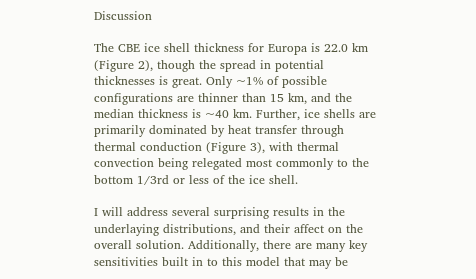Discussion

The CBE ice shell thickness for Europa is 22.0 km (Figure 2), though the spread in potential thicknesses is great. Only ~1% of possible configurations are thinner than 15 km, and the median thickness is ~40 km. Further, ice shells are primarily dominated by heat transfer through thermal conduction (Figure 3), with thermal convection being relegated most commonly to the bottom 1/3rd or less of the ice shell.

I will address several surprising results in the underlaying distributions, and their affect on the overall solution. Additionally, there are many key sensitivities built in to this model that may be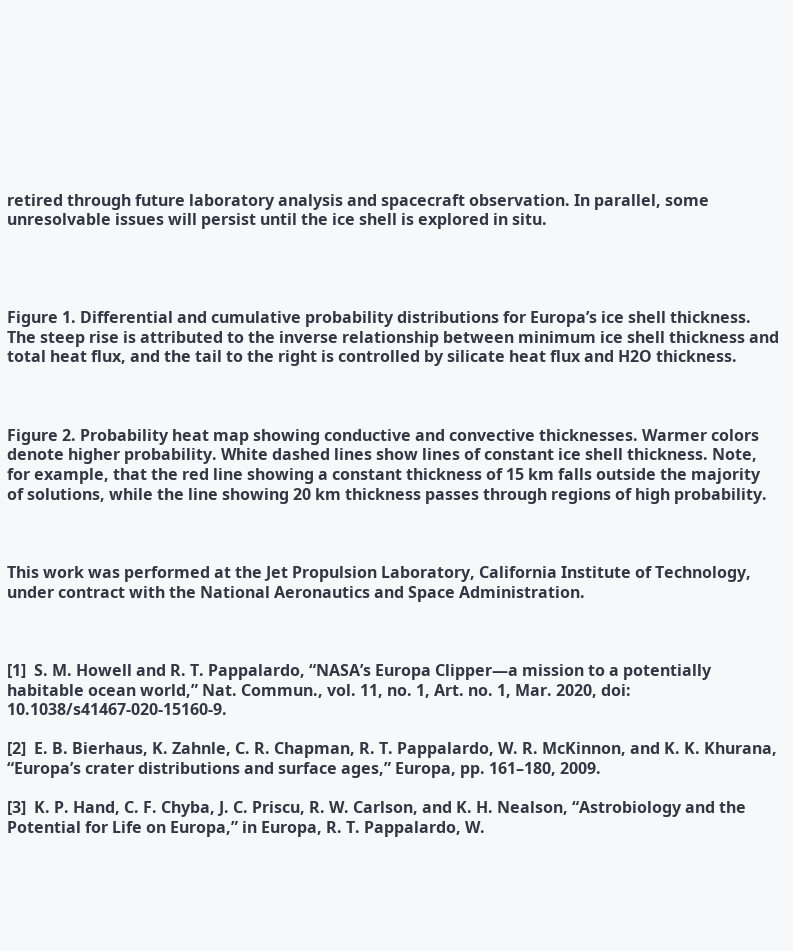retired through future laboratory analysis and spacecraft observation. In parallel, some unresolvable issues will persist until the ice shell is explored in situ.




Figure 1. Differential and cumulative probability distributions for Europa’s ice shell thickness. The steep rise is attributed to the inverse relationship between minimum ice shell thickness and total heat flux, and the tail to the right is controlled by silicate heat flux and H2O thickness.



Figure 2. Probability heat map showing conductive and convective thicknesses. Warmer colors denote higher probability. White dashed lines show lines of constant ice shell thickness. Note, for example, that the red line showing a constant thickness of 15 km falls outside the majority of solutions, while the line showing 20 km thickness passes through regions of high probability.



This work was performed at the Jet Propulsion Laboratory, California Institute of Technology, under contract with the National Aeronautics and Space Administration.



[1]  S. M. Howell and R. T. Pappalardo, “NASA’s Europa Clipper—a mission to a potentially habitable ocean world,” Nat. Commun., vol. 11, no. 1, Art. no. 1, Mar. 2020, doi: 10.1038/s41467-020-15160-9.

[2]  E. B. Bierhaus, K. Zahnle, C. R. Chapman, R. T. Pappalardo, W. R. McKinnon, and K. K. Khurana, “Europa’s crater distributions and surface ages,” Europa, pp. 161–180, 2009.

[3]  K. P. Hand, C. F. Chyba, J. C. Priscu, R. W. Carlson, and K. H. Nealson, “Astrobiology and the Potential for Life on Europa,” in Europa, R. T. Pappalardo, W.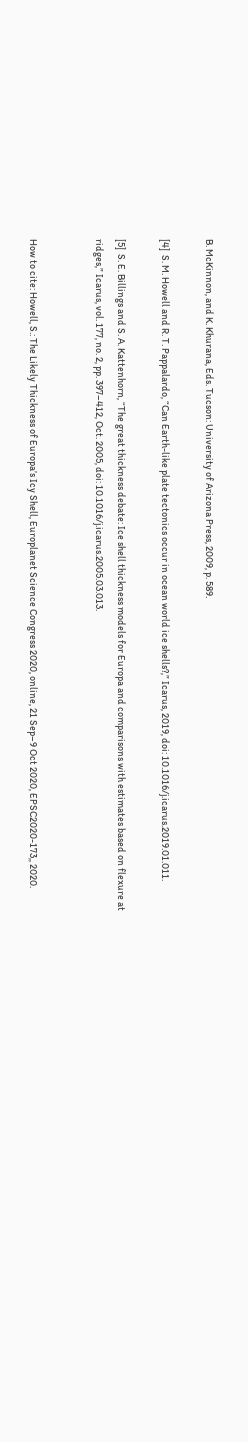B. McKinnon, and K. Khurana, Eds. Tucson: University of Arizona Press, 2009, p. 589.

[4]  S. M. Howell and R. T. Pappalardo, “Can Earth-like plate tectonics occur in ocean world ice shells?,” Icarus, 2019, doi: 10.1016/j.icarus.2019.01.011.

[5]  S. E. Billings and S. A. Kattenhorn, “The great thickness debate: Ice shell thickness models for Europa and comparisons with estimates based on flexure at ridges,” Icarus, vol. 177, no. 2, pp. 397–412, Oct. 2005, doi: 10.1016/j.icarus.2005.03.013.


How to cite: Howell, S.: The Likely Thickness of Europa’s Icy Shell, Europlanet Science Congress 2020, online, 21 Sep–9 Oct 2020, EPSC2020-173,, 2020.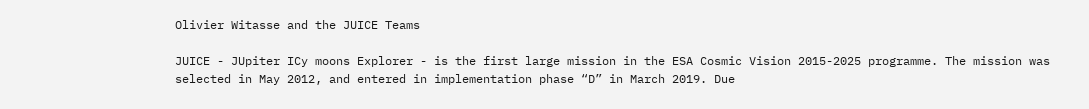Olivier Witasse and the JUICE Teams

JUICE - JUpiter ICy moons Explorer - is the first large mission in the ESA Cosmic Vision 2015-2025 programme. The mission was selected in May 2012, and entered in implementation phase “D” in March 2019. Due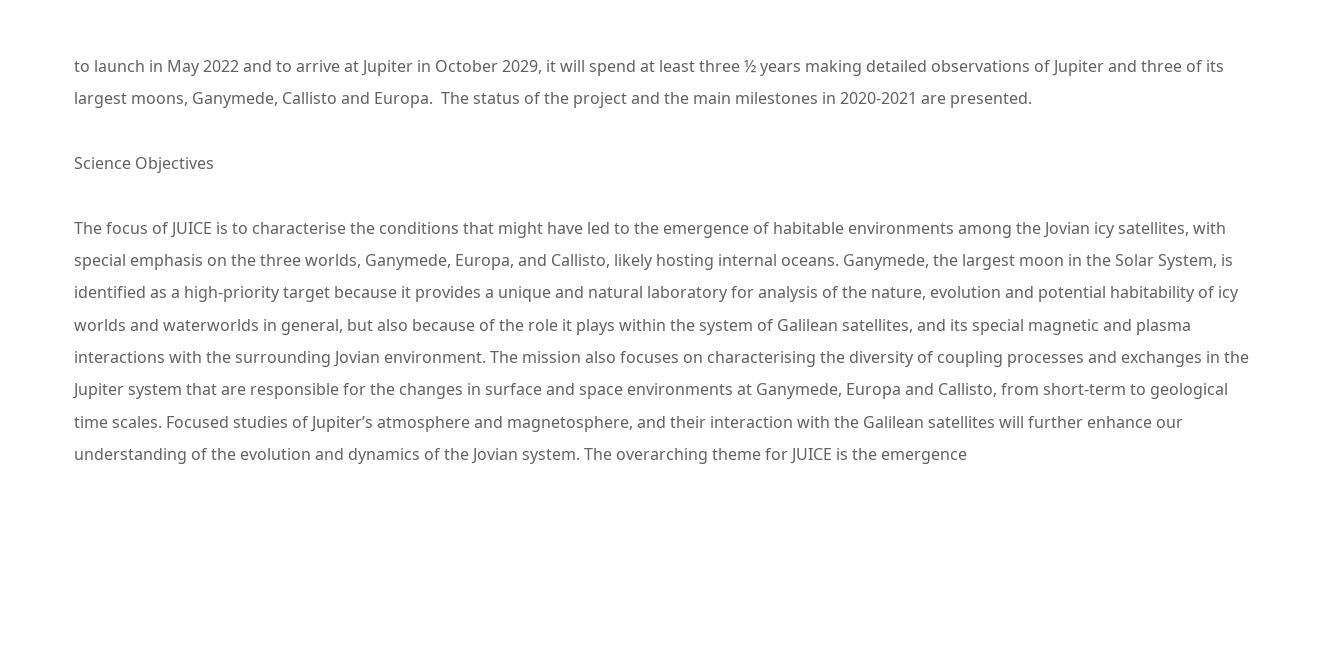to launch in May 2022 and to arrive at Jupiter in October 2029, it will spend at least three ½ years making detailed observations of Jupiter and three of its largest moons, Ganymede, Callisto and Europa.  The status of the project and the main milestones in 2020-2021 are presented.

Science Objectives

The focus of JUICE is to characterise the conditions that might have led to the emergence of habitable environments among the Jovian icy satellites, with special emphasis on the three worlds, Ganymede, Europa, and Callisto, likely hosting internal oceans. Ganymede, the largest moon in the Solar System, is identified as a high-priority target because it provides a unique and natural laboratory for analysis of the nature, evolution and potential habitability of icy worlds and waterworlds in general, but also because of the role it plays within the system of Galilean satellites, and its special magnetic and plasma interactions with the surrounding Jovian environment. The mission also focuses on characterising the diversity of coupling processes and exchanges in the Jupiter system that are responsible for the changes in surface and space environments at Ganymede, Europa and Callisto, from short-term to geological time scales. Focused studies of Jupiter’s atmosphere and magnetosphere, and their interaction with the Galilean satellites will further enhance our understanding of the evolution and dynamics of the Jovian system. The overarching theme for JUICE is the emergence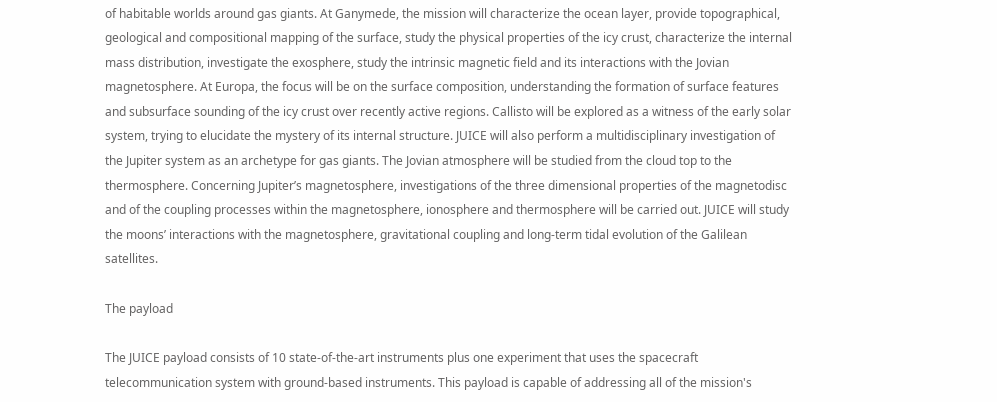of habitable worlds around gas giants. At Ganymede, the mission will characterize the ocean layer, provide topographical, geological and compositional mapping of the surface, study the physical properties of the icy crust, characterize the internal mass distribution, investigate the exosphere, study the intrinsic magnetic field and its interactions with the Jovian magnetosphere. At Europa, the focus will be on the surface composition, understanding the formation of surface features and subsurface sounding of the icy crust over recently active regions. Callisto will be explored as a witness of the early solar system, trying to elucidate the mystery of its internal structure. JUICE will also perform a multidisciplinary investigation of the Jupiter system as an archetype for gas giants. The Jovian atmosphere will be studied from the cloud top to the thermosphere. Concerning Jupiter’s magnetosphere, investigations of the three dimensional properties of the magnetodisc and of the coupling processes within the magnetosphere, ionosphere and thermosphere will be carried out. JUICE will study the moons’ interactions with the magnetosphere, gravitational coupling and long-term tidal evolution of the Galilean satellites.

The payload

The JUICE payload consists of 10 state-of-the-art instruments plus one experiment that uses the spacecraft telecommunication system with ground-based instruments. This payload is capable of addressing all of the mission's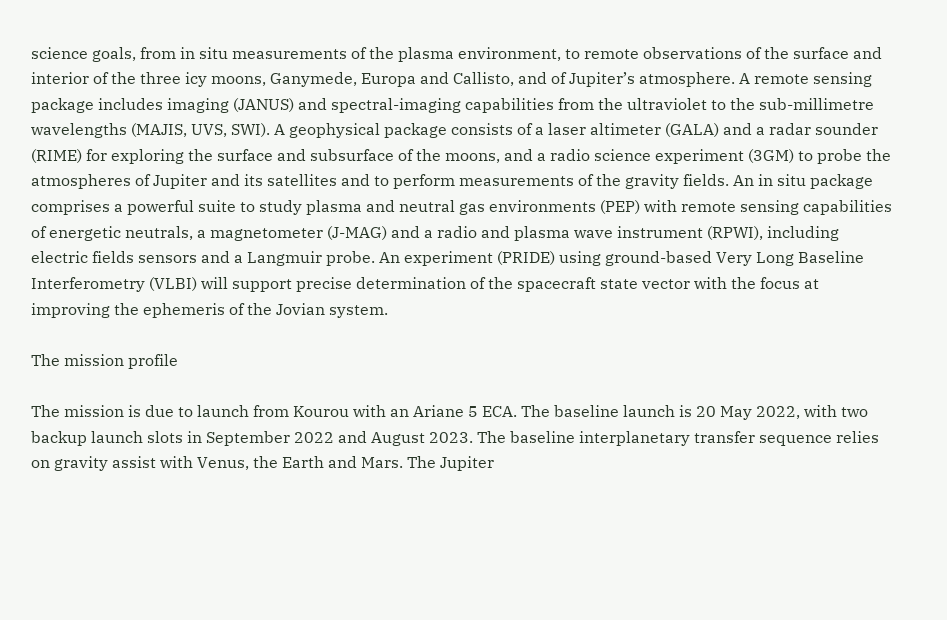science goals, from in situ measurements of the plasma environment, to remote observations of the surface and interior of the three icy moons, Ganymede, Europa and Callisto, and of Jupiter’s atmosphere. A remote sensing package includes imaging (JANUS) and spectral-imaging capabilities from the ultraviolet to the sub-millimetre wavelengths (MAJIS, UVS, SWI). A geophysical package consists of a laser altimeter (GALA) and a radar sounder (RIME) for exploring the surface and subsurface of the moons, and a radio science experiment (3GM) to probe the atmospheres of Jupiter and its satellites and to perform measurements of the gravity fields. An in situ package comprises a powerful suite to study plasma and neutral gas environments (PEP) with remote sensing capabilities of energetic neutrals, a magnetometer (J-MAG) and a radio and plasma wave instrument (RPWI), including electric fields sensors and a Langmuir probe. An experiment (PRIDE) using ground-based Very Long Baseline Interferometry (VLBI) will support precise determination of the spacecraft state vector with the focus at improving the ephemeris of the Jovian system.

The mission profile

The mission is due to launch from Kourou with an Ariane 5 ECA. The baseline launch is 20 May 2022, with two backup launch slots in September 2022 and August 2023. The baseline interplanetary transfer sequence relies on gravity assist with Venus, the Earth and Mars. The Jupiter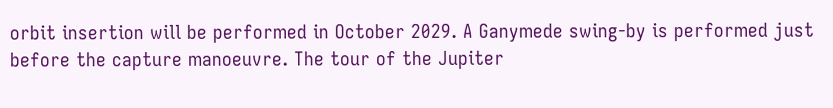orbit insertion will be performed in October 2029. A Ganymede swing-by is performed just before the capture manoeuvre. The tour of the Jupiter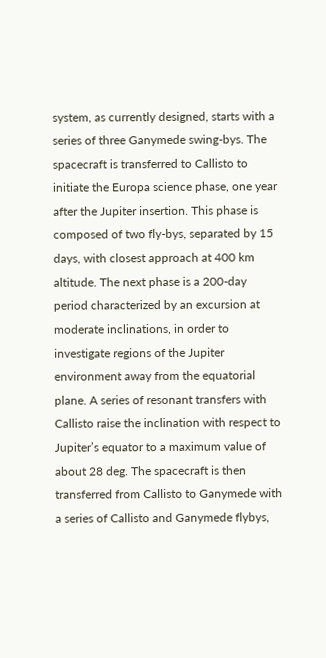system, as currently designed, starts with a series of three Ganymede swing-bys. The spacecraft is transferred to Callisto to initiate the Europa science phase, one year after the Jupiter insertion. This phase is composed of two fly-bys, separated by 15 days, with closest approach at 400 km altitude. The next phase is a 200-day period characterized by an excursion at moderate inclinations, in order to investigate regions of the Jupiter environment away from the equatorial plane. A series of resonant transfers with Callisto raise the inclination with respect to Jupiter’s equator to a maximum value of about 28 deg. The spacecraft is then transferred from Callisto to Ganymede with a series of Callisto and Ganymede flybys,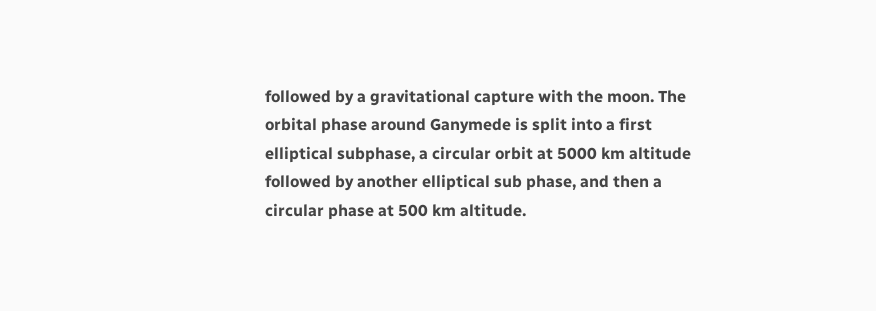followed by a gravitational capture with the moon. The orbital phase around Ganymede is split into a first elliptical subphase, a circular orbit at 5000 km altitude followed by another elliptical sub phase, and then a circular phase at 500 km altitude.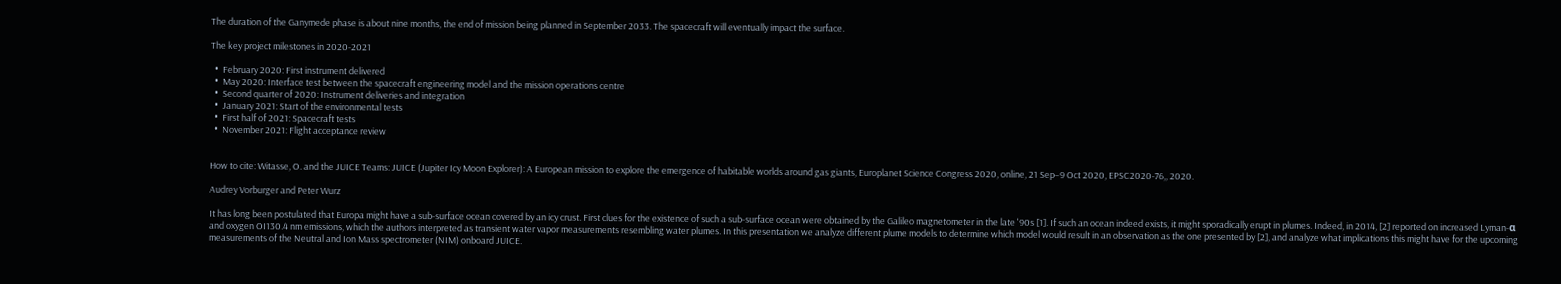The duration of the Ganymede phase is about nine months, the end of mission being planned in September 2033. The spacecraft will eventually impact the surface.

The key project milestones in 2020-2021

  •  February 2020: First instrument delivered
  •  May 2020: Interface test between the spacecraft engineering model and the mission operations centre
  •  Second quarter of 2020: Instrument deliveries and integration
  •  January 2021: Start of the environmental tests
  •  First half of 2021: Spacecraft tests
  •  November 2021: Flight acceptance review


How to cite: Witasse, O. and the JUICE Teams: JUICE (Jupiter Icy Moon Explorer): A European mission to explore the emergence of habitable worlds around gas giants, Europlanet Science Congress 2020, online, 21 Sep–9 Oct 2020, EPSC2020-76,, 2020.

Audrey Vorburger and Peter Wurz

It has long been postulated that Europa might have a sub-surface ocean covered by an icy crust. First clues for the existence of such a sub-surface ocean were obtained by the Galileo magnetometer in the late '90s [1]. If such an ocean indeed exists, it might sporadically erupt in plumes. Indeed, in 2014, [2] reported on increased Lyman-α and oxygen OI130.4 nm emissions, which the authors interpreted as transient water vapor measurements resembling water plumes. In this presentation we analyze different plume models to determine which model would result in an observation as the one presented by [2], and analyze what implications this might have for the upcoming measurements of the Neutral and Ion Mass spectrometer (NIM) onboard JUICE.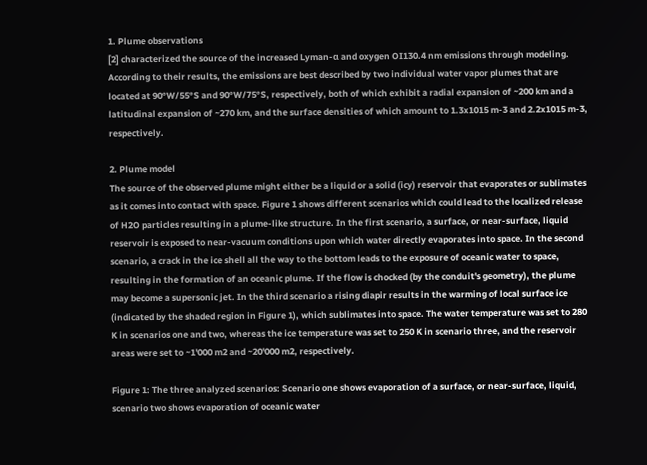1. Plume observations
[2] characterized the source of the increased Lyman-α and oxygen OI130.4 nm emissions through modeling. According to their results, the emissions are best described by two individual water vapor plumes that are located at 90°W/55°S and 90°W/75°S, respectively, both of which exhibit a radial expansion of ~200 km and a latitudinal expansion of ~270 km, and the surface densities of which amount to 1.3x1015 m-3 and 2.2x1015 m-3, respectively.

2. Plume model
The source of the observed plume might either be a liquid or a solid (icy) reservoir that evaporates or sublimates as it comes into contact with space. Figure 1 shows different scenarios which could lead to the localized release of H2O particles resulting in a plume-like structure. In the first scenario, a surface, or near-surface, liquid reservoir is exposed to near-vacuum conditions upon which water directly evaporates into space. In the second scenario, a crack in the ice shell all the way to the bottom leads to the exposure of oceanic water to space, resulting in the formation of an oceanic plume. If the flow is chocked (by the conduit's geometry), the plume may become a supersonic jet. In the third scenario a rising diapir results in the warming of local surface ice (indicated by the shaded region in Figure 1), which sublimates into space. The water temperature was set to 280 K in scenarios one and two, whereas the ice temperature was set to 250 K in scenario three, and the reservoir areas were set to ~1'000 m2 and ~20'000 m2, respectively.

Figure 1: The three analyzed scenarios: Scenario one shows evaporation of a surface, or near-surface, liquid, scenario two shows evaporation of oceanic water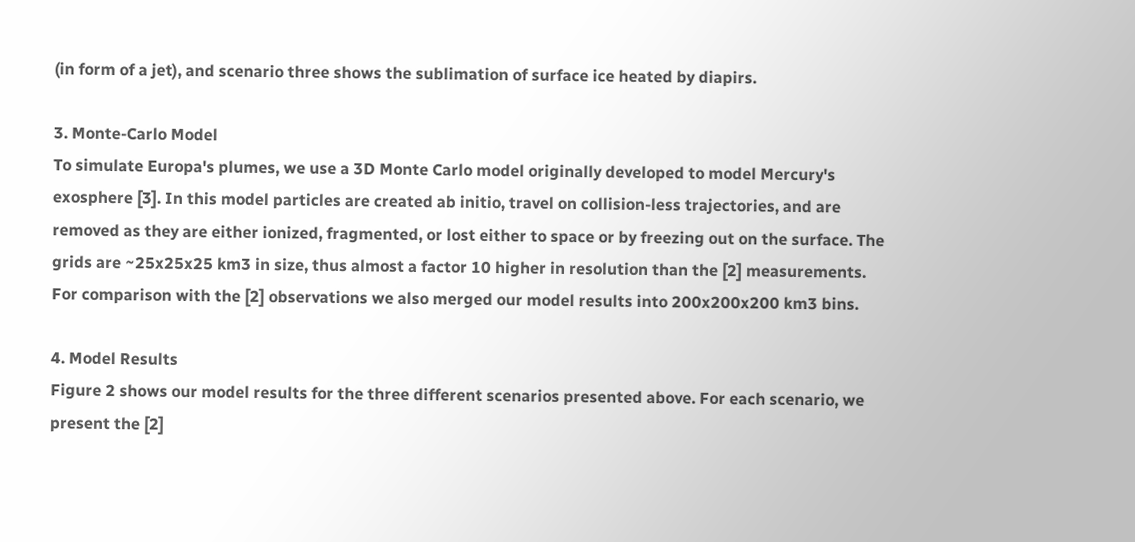(in form of a jet), and scenario three shows the sublimation of surface ice heated by diapirs.

3. Monte-Carlo Model
To simulate Europa's plumes, we use a 3D Monte Carlo model originally developed to model Mercury's exosphere [3]. In this model particles are created ab initio, travel on collision-less trajectories, and are removed as they are either ionized, fragmented, or lost either to space or by freezing out on the surface. The grids are ~25x25x25 km3 in size, thus almost a factor 10 higher in resolution than the [2] measurements. For comparison with the [2] observations we also merged our model results into 200x200x200 km3 bins.

4. Model Results
Figure 2 shows our model results for the three different scenarios presented above. For each scenario, we present the [2]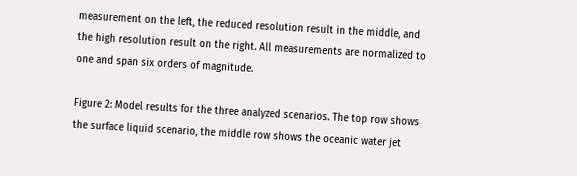measurement on the left, the reduced resolution result in the middle, and the high resolution result on the right. All measurements are normalized to one and span six orders of magnitude.

Figure 2: Model results for the three analyzed scenarios. The top row shows the surface liquid scenario, the middle row shows the oceanic water jet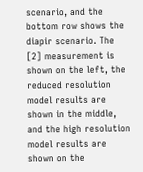scenario, and the bottom row shows the diapir scenario. The [2] measurement is shown on the left, the reduced resolution model results are shown in the middle, and the high resolution model results are shown on the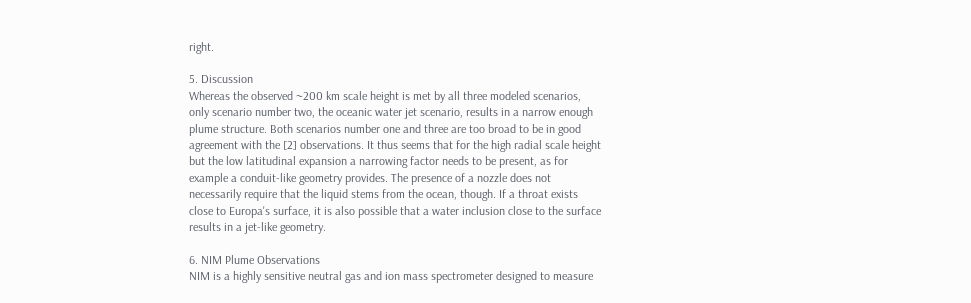right.

5. Discussion
Whereas the observed ~200 km scale height is met by all three modeled scenarios, only scenario number two, the oceanic water jet scenario, results in a narrow enough plume structure. Both scenarios number one and three are too broad to be in good agreement with the [2] observations. It thus seems that for the high radial scale height but the low latitudinal expansion a narrowing factor needs to be present, as for example a conduit-like geometry provides. The presence of a nozzle does not necessarily require that the liquid stems from the ocean, though. If a throat exists close to Europa's surface, it is also possible that a water inclusion close to the surface results in a jet-like geometry.

6. NIM Plume Observations
NIM is a highly sensitive neutral gas and ion mass spectrometer designed to measure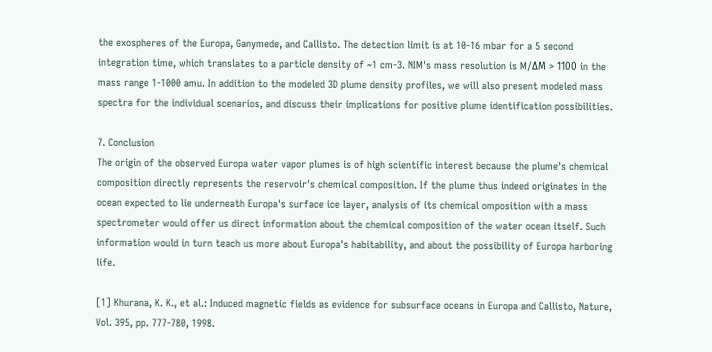the exospheres of the Europa, Ganymede, and Callisto. The detection limit is at 10-16 mbar for a 5 second integration time, which translates to a particle density of ~1 cm-3. NIM's mass resolution is M/ΔM > 1100 in the mass range 1-1000 amu. In addition to the modeled 3D plume density profiles, we will also present modeled mass spectra for the individual scenarios, and discuss their implications for positive plume identification possibilities.

7. Conclusion
The origin of the observed Europa water vapor plumes is of high scientific interest because the plume's chemical composition directly represents the reservoir's chemical composition. If the plume thus indeed originates in the ocean expected to lie underneath Europa's surface ice layer, analysis of its chemical omposition with a mass spectrometer would offer us direct information about the chemical composition of the water ocean itself. Such information would in turn teach us more about Europa's habitability, and about the possibility of Europa harboring life.

[1] Khurana, K. K., et al.: Induced magnetic fields as evidence for subsurface oceans in Europa and Callisto, Nature, Vol. 395, pp. 777-780, 1998.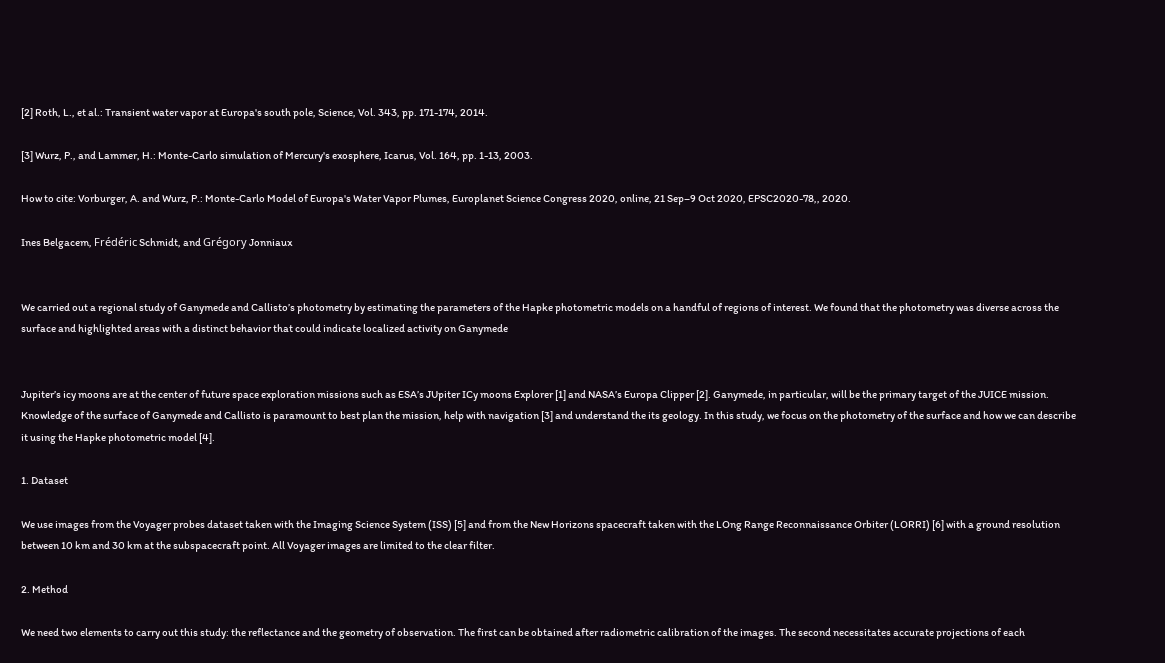[2] Roth, L., et al.: Transient water vapor at Europa's south pole, Science, Vol. 343, pp. 171-174, 2014.

[3] Wurz, P., and Lammer, H.: Monte-Carlo simulation of Mercury's exosphere, Icarus, Vol. 164, pp. 1-13, 2003.

How to cite: Vorburger, A. and Wurz, P.: Monte-Carlo Model of Europa's Water Vapor Plumes, Europlanet Science Congress 2020, online, 21 Sep–9 Oct 2020, EPSC2020-78,, 2020.

Ines Belgacem, Frédéric Schmidt, and Grégory Jonniaux


We carried out a regional study of Ganymede and Callisto’s photometry by estimating the parameters of the Hapke photometric models on a handful of regions of interest. We found that the photometry was diverse across the surface and highlighted areas with a distinct behavior that could indicate localized activity on Ganymede


Jupiter’s icy moons are at the center of future space exploration missions such as ESA’s JUpiter ICy moons Explorer [1] and NASA’s Europa Clipper [2]. Ganymede, in particular, will be the primary target of the JUICE mission. Knowledge of the surface of Ganymede and Callisto is paramount to best plan the mission, help with navigation [3] and understand the its geology. In this study, we focus on the photometry of the surface and how we can describe it using the Hapke photometric model [4].

1. Dataset

We use images from the Voyager probes dataset taken with the Imaging Science System (ISS) [5] and from the New Horizons spacecraft taken with the LOng Range Reconnaissance Orbiter (LORRI) [6] with a ground resolution between 10 km and 30 km at the subspacecraft point. All Voyager images are limited to the clear filter.

2. Method

We need two elements to carry out this study: the reflectance and the geometry of observation. The first can be obtained after radiometric calibration of the images. The second necessitates accurate projections of each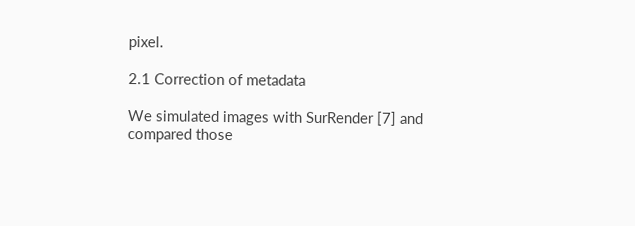pixel.

2.1 Correction of metadata

We simulated images with SurRender [7] and compared those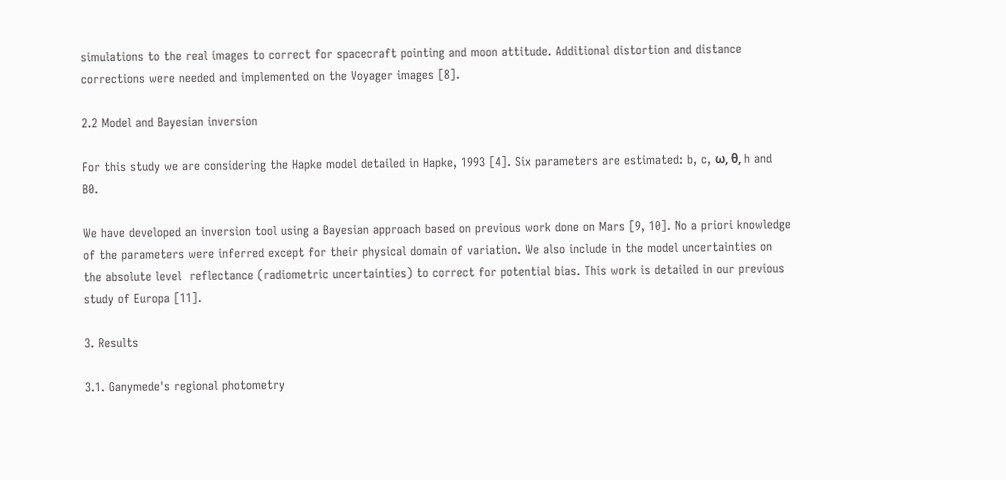simulations to the real images to correct for spacecraft pointing and moon attitude. Additional distortion and distance corrections were needed and implemented on the Voyager images [8].

2.2 Model and Bayesian inversion

For this study we are considering the Hapke model detailed in Hapke, 1993 [4]. Six parameters are estimated: b, c, ω, θ, h and B0.

We have developed an inversion tool using a Bayesian approach based on previous work done on Mars [9, 10]. No a priori knowledge of the parameters were inferred except for their physical domain of variation. We also include in the model uncertainties on the absolute level  reflectance (radiometric uncertainties) to correct for potential bias. This work is detailed in our previous study of Europa [11].

3. Results

3.1. Ganymede's regional photometry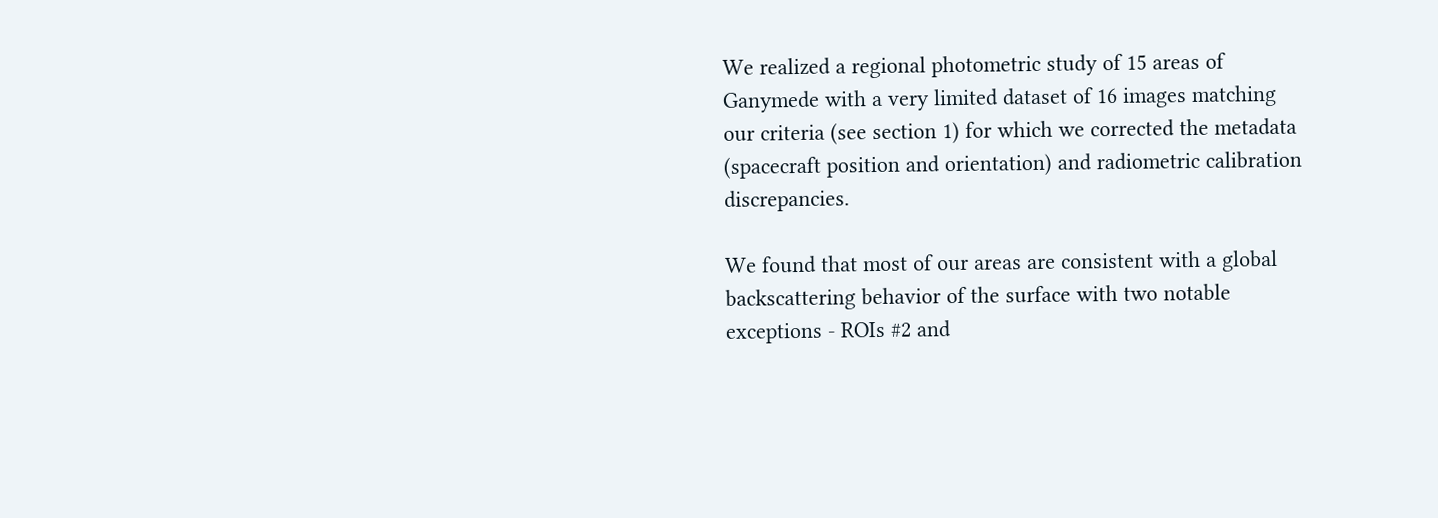We realized a regional photometric study of 15 areas of Ganymede with a very limited dataset of 16 images matching our criteria (see section 1) for which we corrected the metadata (spacecraft position and orientation) and radiometric calibration discrepancies.

We found that most of our areas are consistent with a global backscattering behavior of the surface with two notable exceptions - ROIs #2 and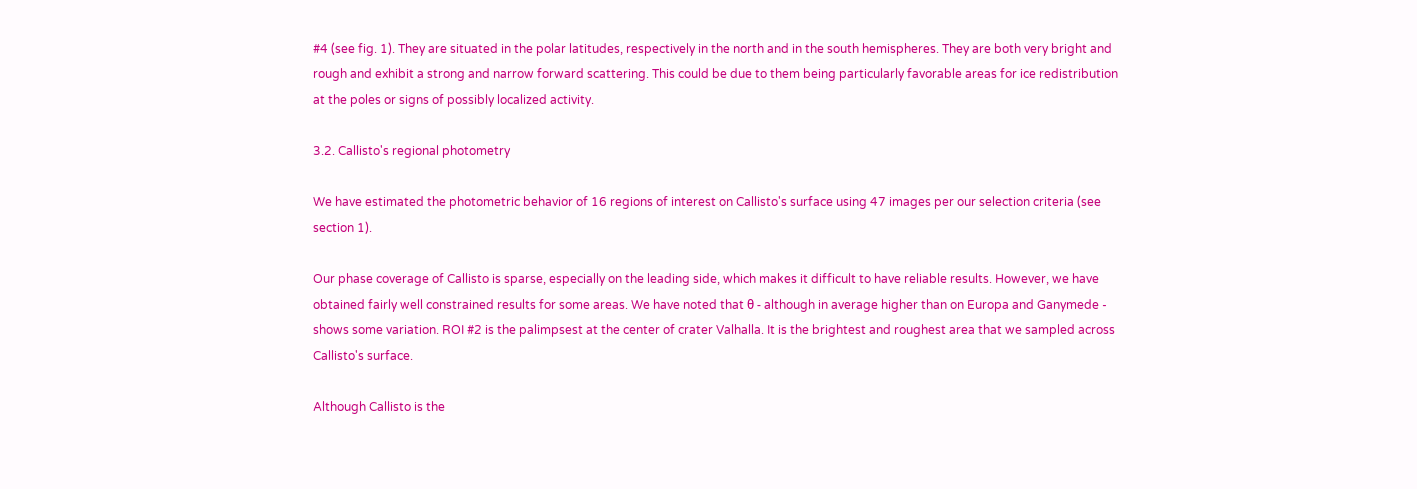#4 (see fig. 1). They are situated in the polar latitudes, respectively in the north and in the south hemispheres. They are both very bright and rough and exhibit a strong and narrow forward scattering. This could be due to them being particularly favorable areas for ice redistribution at the poles or signs of possibly localized activity.

3.2. Callisto's regional photometry

We have estimated the photometric behavior of 16 regions of interest on Callisto's surface using 47 images per our selection criteria (see section 1).

Our phase coverage of Callisto is sparse, especially on the leading side, which makes it difficult to have reliable results. However, we have obtained fairly well constrained results for some areas. We have noted that θ - although in average higher than on Europa and Ganymede - shows some variation. ROI #2 is the palimpsest at the center of crater Valhalla. It is the brightest and roughest area that we sampled across Callisto's surface.

Although Callisto is the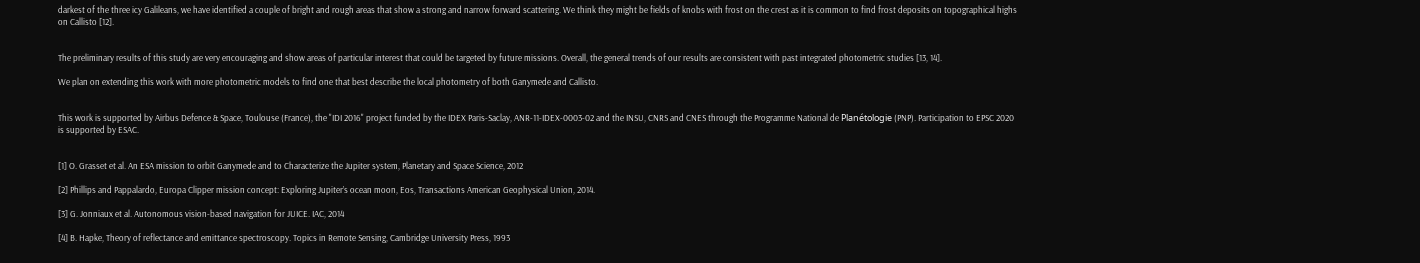darkest of the three icy Galileans, we have identified a couple of bright and rough areas that show a strong and narrow forward scattering. We think they might be fields of knobs with frost on the crest as it is common to find frost deposits on topographical highs on Callisto [12].


The preliminary results of this study are very encouraging and show areas of particular interest that could be targeted by future missions. Overall, the general trends of our results are consistent with past integrated photometric studies [13, 14].

We plan on extending this work with more photometric models to find one that best describe the local photometry of both Ganymede and Callisto.


This work is supported by Airbus Defence & Space, Toulouse (France), the "IDI 2016" project funded by the IDEX Paris-Saclay, ANR-11-IDEX-0003-02 and the INSU, CNRS and CNES through the Programme National de Planétologie (PNP). Participation to EPSC 2020 is supported by ESAC.


[1] O. Grasset et al. An ESA mission to orbit Ganymede and to Characterize the Jupiter system, Planetary and Space Science, 2012

[2] Phillips and Pappalardo, Europa Clipper mission concept: Exploring Jupiter’s ocean moon, Eos, Transactions American Geophysical Union, 2014.

[3] G. Jonniaux et al. Autonomous vision-based navigation for JUICE. IAC, 2014

[4] B. Hapke, Theory of reflectance and emittance spectroscopy. Topics in Remote Sensing, Cambridge University Press, 1993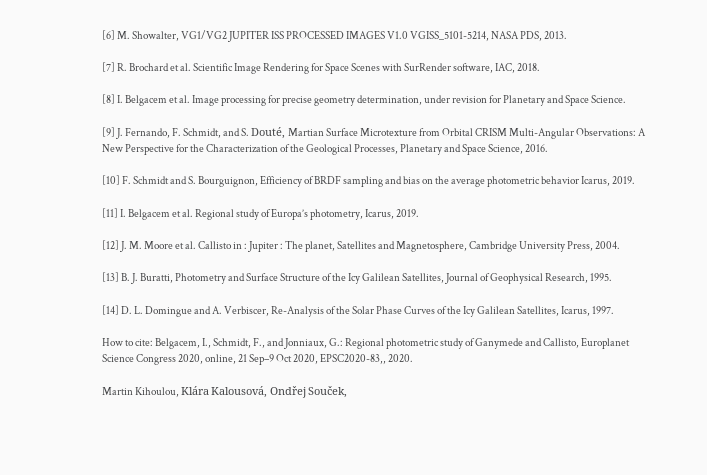[6] M. Showalter, VG1/VG2 JUPITER ISS PROCESSED IMAGES V1.0 VGISS_5101-5214, NASA PDS, 2013.

[7] R. Brochard et al. Scientific Image Rendering for Space Scenes with SurRender software, IAC, 2018.

[8] I. Belgacem et al. Image processing for precise geometry determination, under revision for Planetary and Space Science.

[9] J. Fernando, F. Schmidt, and S. Douté, Martian Surface Microtexture from Orbital CRISM Multi-Angular Observations: A New Perspective for the Characterization of the Geological Processes, Planetary and Space Science, 2016.

[10] F. Schmidt and S. Bourguignon, Efficiency of BRDF sampling and bias on the average photometric behavior Icarus, 2019.

[11] I. Belgacem et al. Regional study of Europa’s photometry, Icarus, 2019.

[12] J. M. Moore et al. Callisto in : Jupiter : The planet, Satellites and Magnetosphere, Cambridge University Press, 2004.

[13] B. J. Buratti, Photometry and Surface Structure of the Icy Galilean Satellites, Journal of Geophysical Research, 1995.

[14] D. L. Domingue and A. Verbiscer, Re-Analysis of the Solar Phase Curves of the Icy Galilean Satellites, Icarus, 1997.

How to cite: Belgacem, I., Schmidt, F., and Jonniaux, G.: Regional photometric study of Ganymede and Callisto, Europlanet Science Congress 2020, online, 21 Sep–9 Oct 2020, EPSC2020-83,, 2020.

Martin Kihoulou, Klára Kalousová, Ondřej Souček,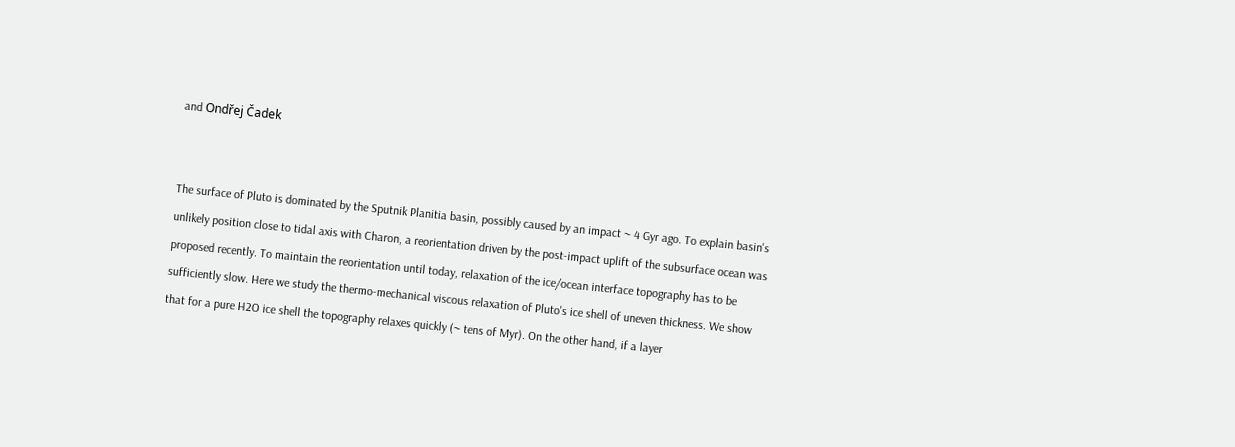and Ondřej Čadek


The surface of Pluto is dominated by the Sputnik Planitia basin, possibly caused by an impact ~ 4 Gyr ago. To explain basin's unlikely position close to tidal axis with Charon, a reorientation driven by the post-impact uplift of the subsurface ocean was proposed recently. To maintain the reorientation until today, relaxation of the ice/ocean interface topography has to be sufficiently slow. Here we study the thermo-mechanical viscous relaxation of Pluto's ice shell of uneven thickness. We show that for a pure H2O ice shell the topography relaxes quickly (~ tens of Myr). On the other hand, if a layer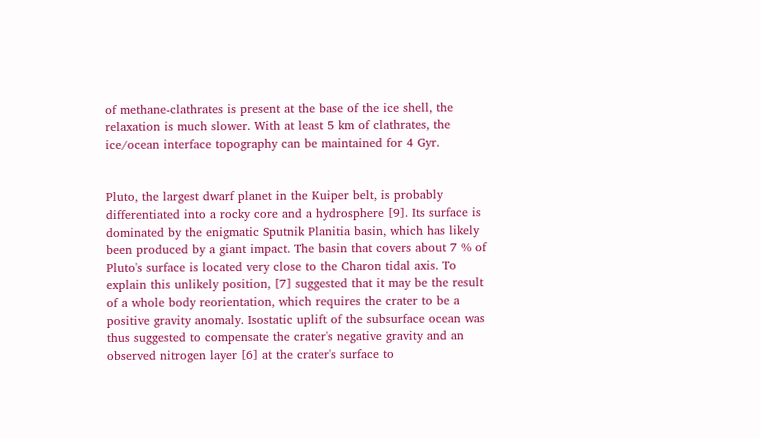of methane-clathrates is present at the base of the ice shell, the relaxation is much slower. With at least 5 km of clathrates, the ice/ocean interface topography can be maintained for 4 Gyr.


Pluto, the largest dwarf planet in the Kuiper belt, is probably differentiated into a rocky core and a hydrosphere [9]. Its surface is dominated by the enigmatic Sputnik Planitia basin, which has likely been produced by a giant impact. The basin that covers about 7 % of Pluto's surface is located very close to the Charon tidal axis. To explain this unlikely position, [7] suggested that it may be the result of a whole body reorientation, which requires the crater to be a positive gravity anomaly. Isostatic uplift of the subsurface ocean was thus suggested to compensate the crater's negative gravity and an observed nitrogen layer [6] at the crater's surface to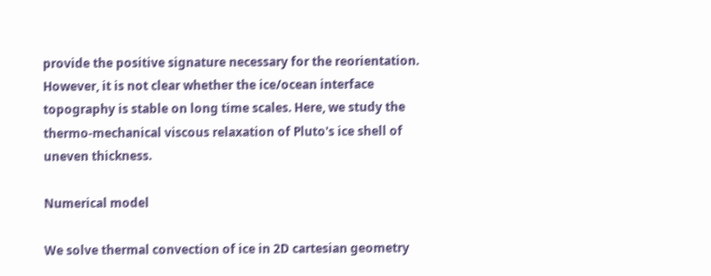provide the positive signature necessary for the reorientation. However, it is not clear whether the ice/ocean interface topography is stable on long time scales. Here, we study the thermo-mechanical viscous relaxation of Pluto's ice shell of uneven thickness.

Numerical model

We solve thermal convection of ice in 2D cartesian geometry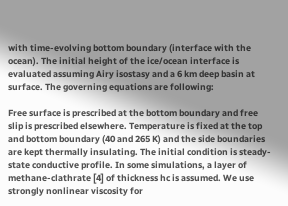with time-evolving bottom boundary (interface with the ocean). The initial height of the ice/ocean interface is evaluated assuming Airy isostasy and a 6 km deep basin at surface. The governing equations are following:

Free surface is prescribed at the bottom boundary and free slip is prescribed elsewhere. Temperature is fixed at the top and bottom boundary (40 and 265 K) and the side boundaries are kept thermally insulating. The initial condition is steady-state conductive profile. In some simulations, a layer of methane-clathrate [4] of thickness hc is assumed. We use strongly nonlinear viscosity for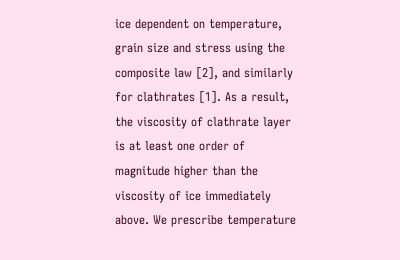ice dependent on temperature, grain size and stress using the composite law [2], and similarly for clathrates [1]. As a result, the viscosity of clathrate layer is at least one order of magnitude higher than the viscosity of ice immediately above. We prescribe temperature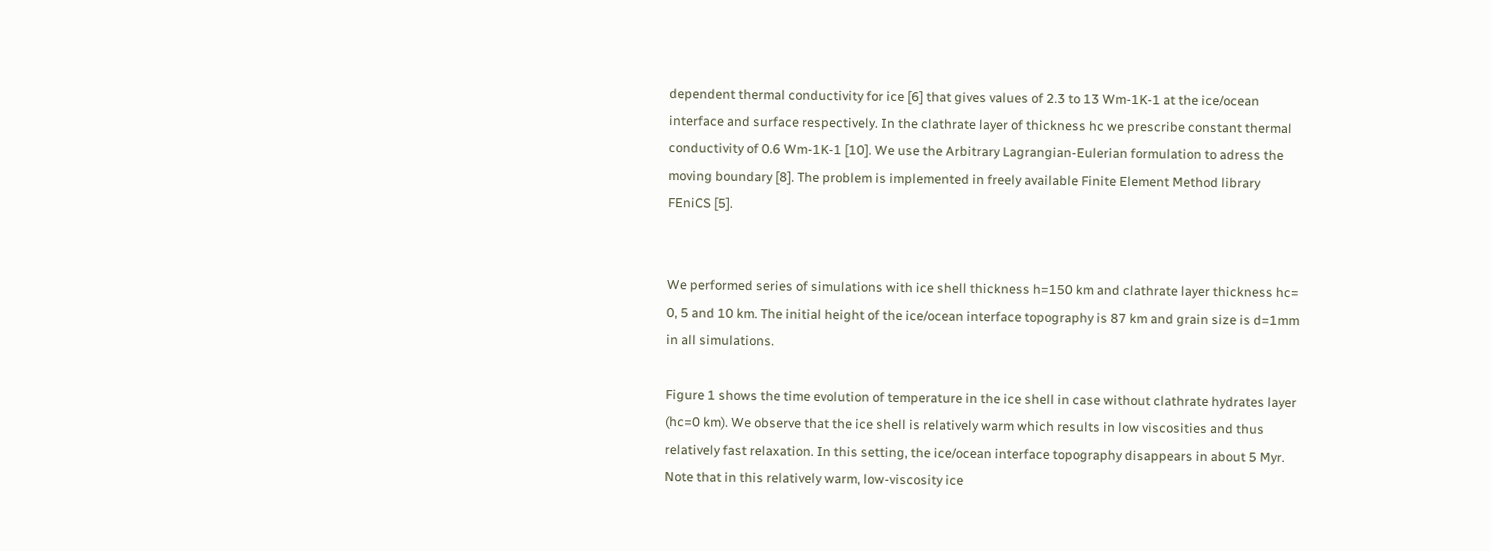dependent thermal conductivity for ice [6] that gives values of 2.3 to 13 Wm-1K-1 at the ice/ocean interface and surface respectively. In the clathrate layer of thickness hc we prescribe constant thermal conductivity of 0.6 Wm-1K-1 [10]. We use the Arbitrary Lagrangian-Eulerian formulation to adress the moving boundary [8]. The problem is implemented in freely available Finite Element Method library FEniCS [5].


We performed series of simulations with ice shell thickness h=150 km and clathrate layer thickness hc= 0, 5 and 10 km. The initial height of the ice/ocean interface topography is 87 km and grain size is d=1mm in all simulations.

Figure 1 shows the time evolution of temperature in the ice shell in case without clathrate hydrates layer (hc=0 km). We observe that the ice shell is relatively warm which results in low viscosities and thus relatively fast relaxation. In this setting, the ice/ocean interface topography disappears in about 5 Myr. Note that in this relatively warm, low-viscosity ice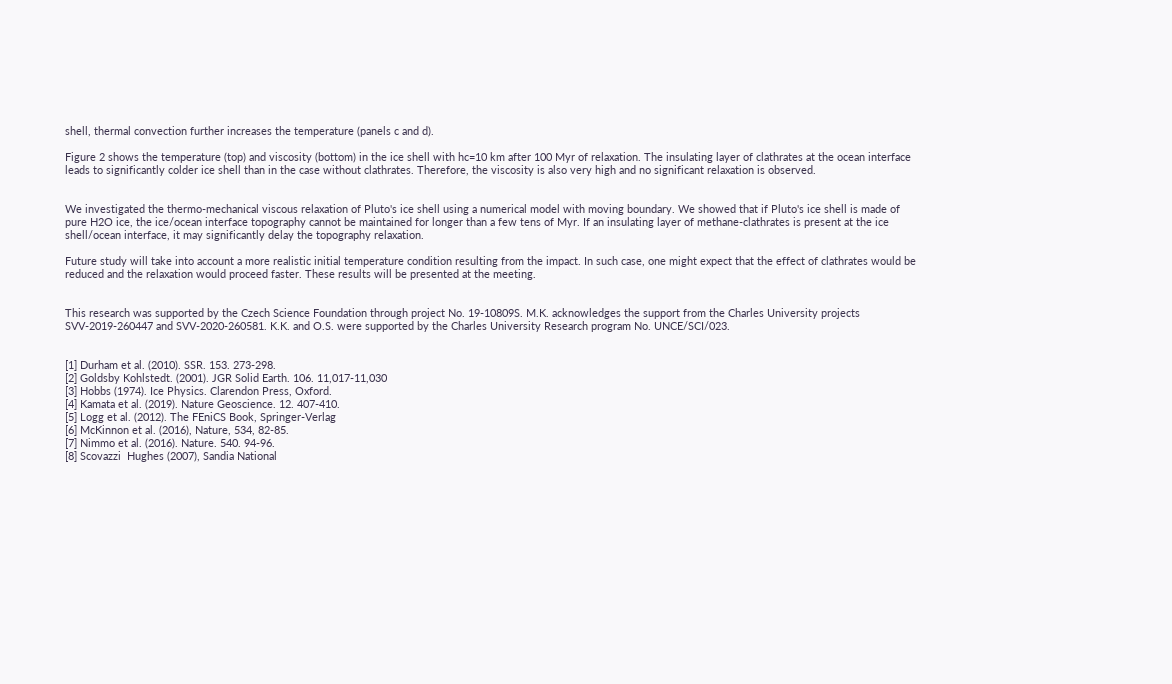shell, thermal convection further increases the temperature (panels c and d).

Figure 2 shows the temperature (top) and viscosity (bottom) in the ice shell with hc=10 km after 100 Myr of relaxation. The insulating layer of clathrates at the ocean interface leads to significantly colder ice shell than in the case without clathrates. Therefore, the viscosity is also very high and no significant relaxation is observed.


We investigated the thermo-mechanical viscous relaxation of Pluto's ice shell using a numerical model with moving boundary. We showed that if Pluto's ice shell is made of pure H2O ice, the ice/ocean interface topography cannot be maintained for longer than a few tens of Myr. If an insulating layer of methane-clathrates is present at the ice shell/ocean interface, it may significantly delay the topography relaxation.

Future study will take into account a more realistic initial temperature condition resulting from the impact. In such case, one might expect that the effect of clathrates would be reduced and the relaxation would proceed faster. These results will be presented at the meeting.


This research was supported by the Czech Science Foundation through project No. 19-10809S. M.K. acknowledges the support from the Charles University projects SVV-2019-260447 and SVV-2020-260581. K.K. and O.S. were supported by the Charles University Research program No. UNCE/SCI/023.


[1] Durham et al. (2010). SSR. 153. 273-298.
[2] Goldsby Kohlstedt. (2001). JGR Solid Earth. 106. 11,017-11,030
[3] Hobbs (1974). Ice Physics. Clarendon Press, Oxford.
[4] Kamata et al. (2019). Nature Geoscience. 12. 407-410.
[5] Logg et al. (2012). The FEniCS Book, Springer-Verlag
[6] McKinnon et al. (2016), Nature, 534, 82-85.
[7] Nimmo et al. (2016). Nature. 540. 94-96.
[8] Scovazzi  Hughes (2007), Sandia National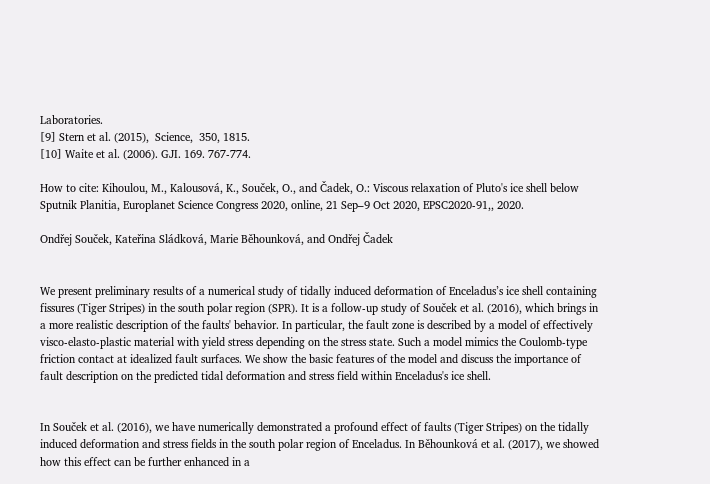Laboratories.
[9] Stern et al. (2015),  Science,  350, 1815.
[10] Waite et al. (2006). GJI. 169. 767-774.

How to cite: Kihoulou, M., Kalousová, K., Souček, O., and Čadek, O.: Viscous relaxation of Pluto's ice shell below Sputnik Planitia, Europlanet Science Congress 2020, online, 21 Sep–9 Oct 2020, EPSC2020-91,, 2020.

Ondřej Souček, Kateřina Sládková, Marie Běhounková, and Ondřej Čadek


We present preliminary results of a numerical study of tidally induced deformation of Enceladus’s ice shell containing fissures (Tiger Stripes) in the south polar region (SPR). It is a follow-up study of Souček et al. (2016), which brings in a more realistic description of the faults' behavior. In particular, the fault zone is described by a model of effectively visco-elasto-plastic material with yield stress depending on the stress state. Such a model mimics the Coulomb-type friction contact at idealized fault surfaces. We show the basic features of the model and discuss the importance of fault description on the predicted tidal deformation and stress field within Enceladus's ice shell.


In Souček et al. (2016), we have numerically demonstrated a profound effect of faults (Tiger Stripes) on the tidally induced deformation and stress fields in the south polar region of Enceladus. In Běhounková et al. (2017), we showed how this effect can be further enhanced in a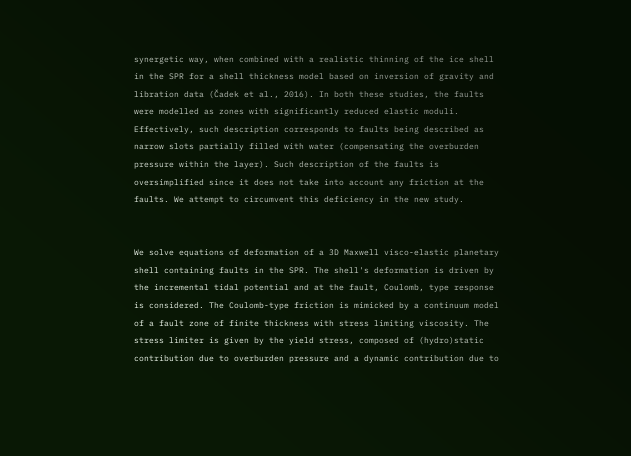synergetic way, when combined with a realistic thinning of the ice shell in the SPR for a shell thickness model based on inversion of gravity and libration data (Čadek et al., 2016). In both these studies, the faults were modelled as zones with significantly reduced elastic moduli. Effectively, such description corresponds to faults being described as narrow slots partially filled with water (compensating the overburden pressure within the layer). Such description of the faults is oversimplified since it does not take into account any friction at the faults. We attempt to circumvent this deficiency in the new study.


We solve equations of deformation of a 3D Maxwell visco-elastic planetary shell containing faults in the SPR. The shell's deformation is driven by the incremental tidal potential and at the fault, Coulomb, type response is considered. The Coulomb-type friction is mimicked by a continuum model of a fault zone of finite thickness with stress limiting viscosity. The stress limiter is given by the yield stress, composed of (hydro)static contribution due to overburden pressure and a dynamic contribution due to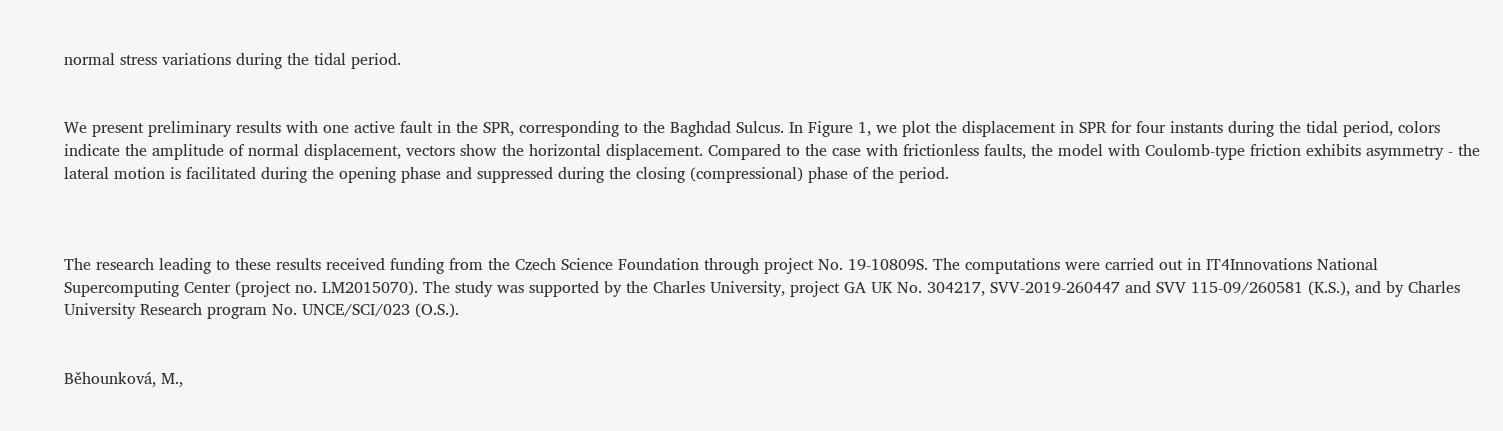normal stress variations during the tidal period.


We present preliminary results with one active fault in the SPR, corresponding to the Baghdad Sulcus. In Figure 1, we plot the displacement in SPR for four instants during the tidal period, colors indicate the amplitude of normal displacement, vectors show the horizontal displacement. Compared to the case with frictionless faults, the model with Coulomb-type friction exhibits asymmetry - the lateral motion is facilitated during the opening phase and suppressed during the closing (compressional) phase of the period.



The research leading to these results received funding from the Czech Science Foundation through project No. 19-10809S. The computations were carried out in IT4Innovations National Supercomputing Center (project no. LM2015070). The study was supported by the Charles University, project GA UK No. 304217, SVV-2019-260447 and SVV 115-09/260581 (K.S.), and by Charles University Research program No. UNCE/SCI/023 (O.S.).


Běhounková, M.,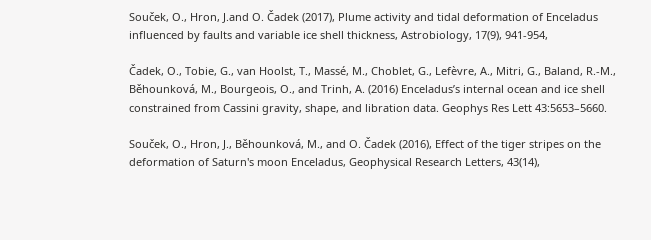Souček, O., Hron, J.and O. Čadek (2017), Plume activity and tidal deformation of Enceladus influenced by faults and variable ice shell thickness, Astrobiology, 17(9), 941-954,

Čadek, O., Tobie, G., van Hoolst, T., Massé, M., Choblet, G., Lefèvre, A., Mitri, G., Baland, R.-M., Běhounková, M., Bourgeois, O., and Trinh, A. (2016) Enceladus’s internal ocean and ice shell constrained from Cassini gravity, shape, and libration data. Geophys Res Lett 43:5653–5660.

Souček, O., Hron, J., Běhounková, M., and O. Čadek (2016), Effect of the tiger stripes on the deformation of Saturn's moon Enceladus, Geophysical Research Letters, 43(14),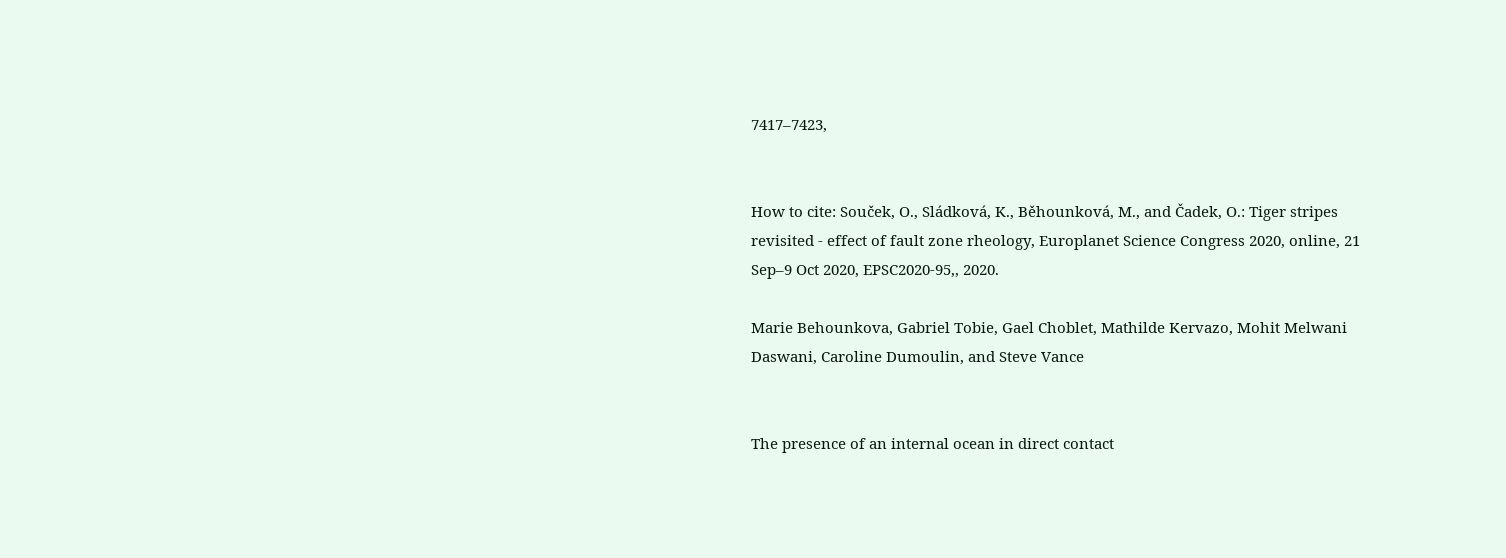7417–7423,


How to cite: Souček, O., Sládková, K., Běhounková, M., and Čadek, O.: Tiger stripes revisited - effect of fault zone rheology, Europlanet Science Congress 2020, online, 21 Sep–9 Oct 2020, EPSC2020-95,, 2020.

Marie Behounkova, Gabriel Tobie, Gael Choblet, Mathilde Kervazo, Mohit Melwani Daswani, Caroline Dumoulin, and Steve Vance


The presence of an internal ocean in direct contact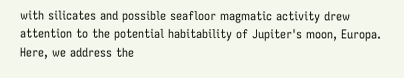with silicates and possible seafloor magmatic activity drew attention to the potential habitability of Jupiter's moon, Europa. Here, we address the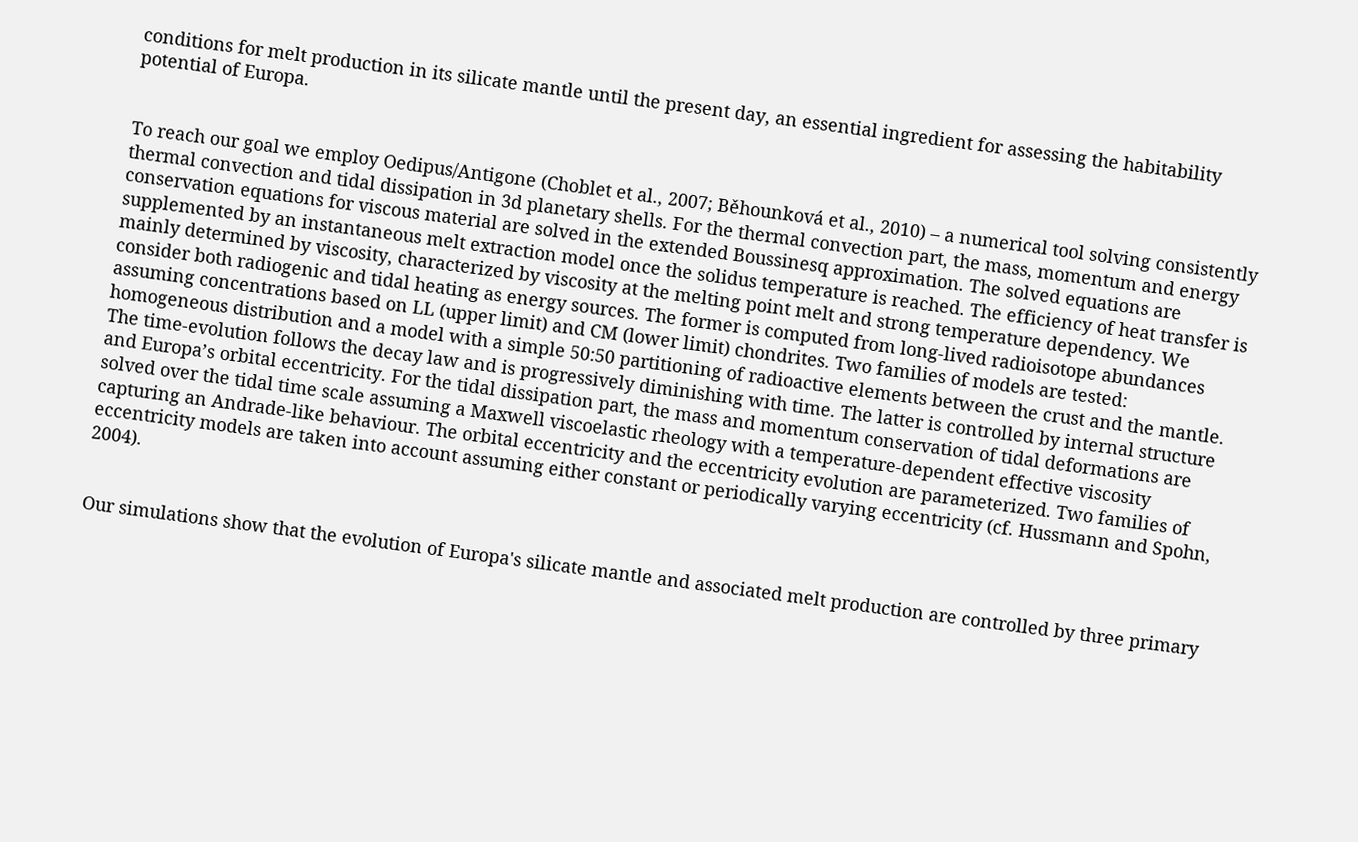conditions for melt production in its silicate mantle until the present day, an essential ingredient for assessing the habitability potential of Europa.


To reach our goal we employ Oedipus/Antigone (Choblet et al., 2007; Běhounková et al., 2010) – a numerical tool solving consistently thermal convection and tidal dissipation in 3d planetary shells. For the thermal convection part, the mass, momentum and energy conservation equations for viscous material are solved in the extended Boussinesq approximation. The solved equations are supplemented by an instantaneous melt extraction model once the solidus temperature is reached. The efficiency of heat transfer is mainly determined by viscosity, characterized by viscosity at the melting point melt and strong temperature dependency. We consider both radiogenic and tidal heating as energy sources. The former is computed from long-lived radioisotope abundances assuming concentrations based on LL (upper limit) and CM (lower limit) chondrites. Two families of models are tested: homogeneous distribution and a model with a simple 50:50 partitioning of radioactive elements between the crust and the mantle. The time-evolution follows the decay law and is progressively diminishing with time. The latter is controlled by internal structure and Europa’s orbital eccentricity. For the tidal dissipation part, the mass and momentum conservation of tidal deformations are solved over the tidal time scale assuming a Maxwell viscoelastic rheology with a temperature-dependent effective viscosity capturing an Andrade-like behaviour. The orbital eccentricity and the eccentricity evolution are parameterized. Two families of eccentricity models are taken into account assuming either constant or periodically varying eccentricity (cf. Hussmann and Spohn, 2004).


Our simulations show that the evolution of Europa's silicate mantle and associated melt production are controlled by three primary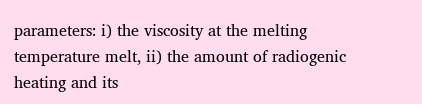parameters: i) the viscosity at the melting temperature melt, ii) the amount of radiogenic heating and its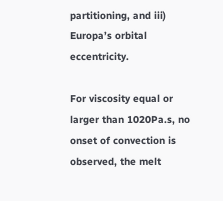partitioning, and iii) Europa’s orbital eccentricity.

For viscosity equal or larger than 1020Pa.s, no onset of convection is observed, the melt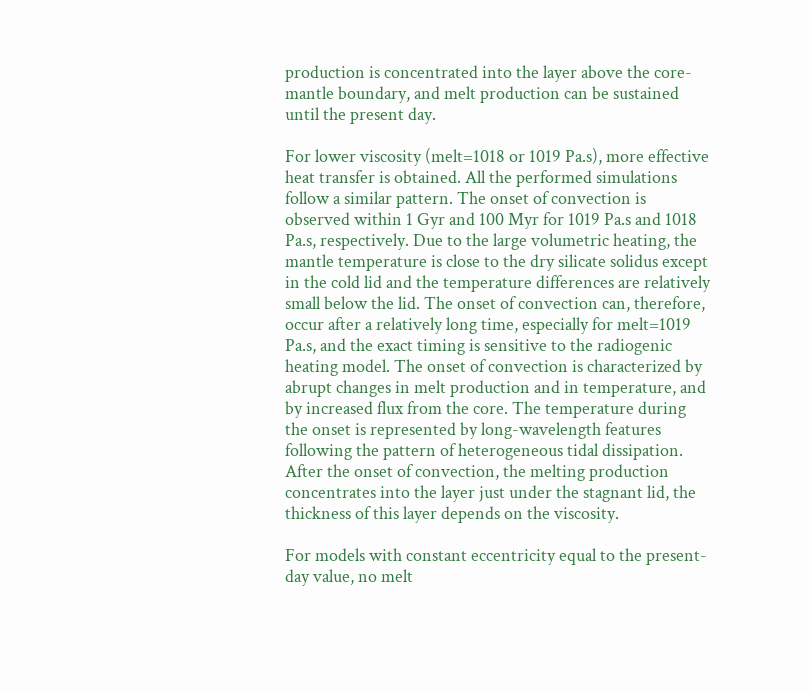production is concentrated into the layer above the core-mantle boundary, and melt production can be sustained until the present day.

For lower viscosity (melt=1018 or 1019 Pa.s), more effective heat transfer is obtained. All the performed simulations follow a similar pattern. The onset of convection is observed within 1 Gyr and 100 Myr for 1019 Pa.s and 1018 Pa.s, respectively. Due to the large volumetric heating, the mantle temperature is close to the dry silicate solidus except in the cold lid and the temperature differences are relatively small below the lid. The onset of convection can, therefore, occur after a relatively long time, especially for melt=1019 Pa.s, and the exact timing is sensitive to the radiogenic heating model. The onset of convection is characterized by abrupt changes in melt production and in temperature, and by increased flux from the core. The temperature during the onset is represented by long-wavelength features following the pattern of heterogeneous tidal dissipation. After the onset of convection, the melting production concentrates into the layer just under the stagnant lid, the thickness of this layer depends on the viscosity.

For models with constant eccentricity equal to the present-day value, no melt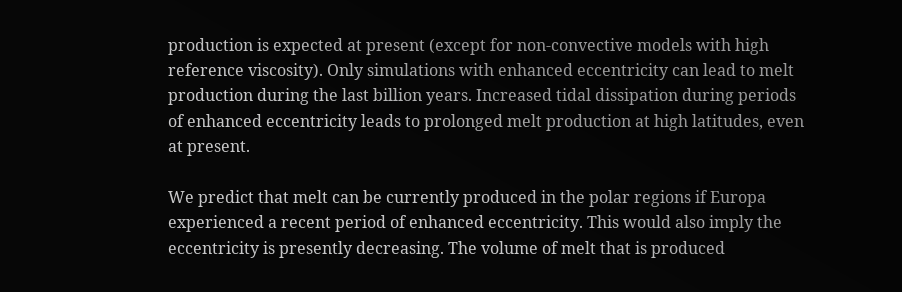production is expected at present (except for non-convective models with high reference viscosity). Only simulations with enhanced eccentricity can lead to melt production during the last billion years. Increased tidal dissipation during periods of enhanced eccentricity leads to prolonged melt production at high latitudes, even at present.

We predict that melt can be currently produced in the polar regions if Europa experienced a recent period of enhanced eccentricity. This would also imply the eccentricity is presently decreasing. The volume of melt that is produced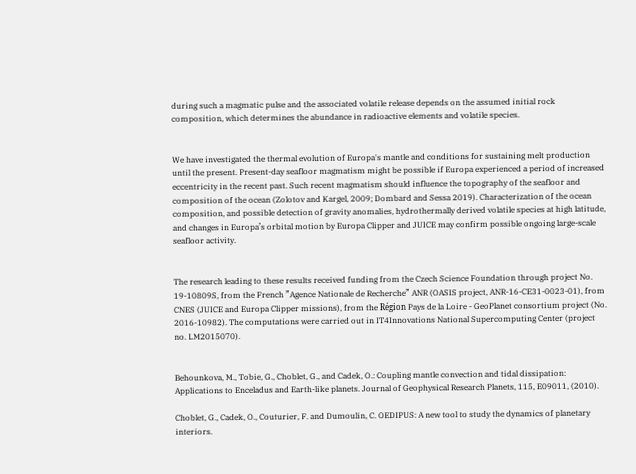during such a magmatic pulse and the associated volatile release depends on the assumed initial rock composition, which determines the abundance in radioactive elements and volatile species.


We have investigated the thermal evolution of Europa's mantle and conditions for sustaining melt production until the present. Present-day seafloor magmatism might be possible if Europa experienced a period of increased eccentricity in the recent past. Such recent magmatism should influence the topography of the seafloor and composition of the ocean (Zolotov and Kargel, 2009; Dombard and Sessa 2019). Characterization of the ocean composition, and possible detection of gravity anomalies, hydrothermally derived volatile species at high latitude, and changes in Europa’s orbital motion by Europa Clipper and JUICE may confirm possible ongoing large-scale seafloor activity.


The research leading to these results received funding from the Czech Science Foundation through project No. 19-10809S, from the French ”Agence Nationale de Recherche” ANR (OASIS project, ANR-16-CE31-0023-01), from CNES (JUICE and Europa Clipper missions), from the Région Pays de la Loire - GeoPlanet consortium project (No. 2016-10982). The computations were carried out in IT4Innovations National Supercomputing Center (project no. LM2015070).


Behounkova, M., Tobie, G., Choblet, G., and Cadek, O.: Coupling mantle convection and tidal dissipation: Applications to Enceladus and Earth-like planets. Journal of Geophysical Research Planets, 115, E09011, (2010).

Choblet, G., Cadek, O., Couturier, F. and Dumoulin, C. OEDIPUS: A new tool to study the dynamics of planetary interiors.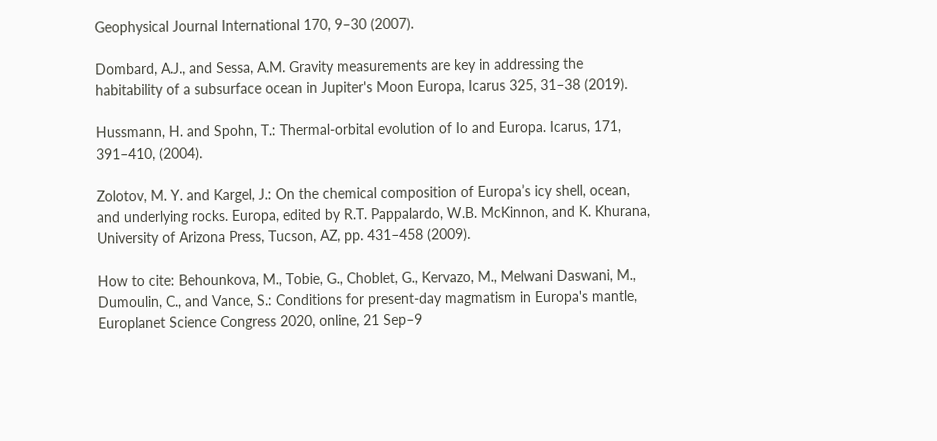Geophysical Journal International 170, 9–30 (2007).

Dombard, A.J., and Sessa, A.M. Gravity measurements are key in addressing the habitability of a subsurface ocean in Jupiter's Moon Europa, Icarus 325, 31–38 (2019).

Hussmann, H. and Spohn, T.: Thermal-orbital evolution of Io and Europa. Icarus, 171, 391–410, (2004).

Zolotov, M. Y. and Kargel, J.: On the chemical composition of Europa’s icy shell, ocean, and underlying rocks. Europa, edited by R.T. Pappalardo, W.B. McKinnon, and K. Khurana, University of Arizona Press, Tucson, AZ, pp. 431–458 (2009).

How to cite: Behounkova, M., Tobie, G., Choblet, G., Kervazo, M., Melwani Daswani, M., Dumoulin, C., and Vance, S.: Conditions for present-day magmatism in Europa's mantle, Europlanet Science Congress 2020, online, 21 Sep–9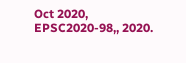Oct 2020, EPSC2020-98,, 2020.